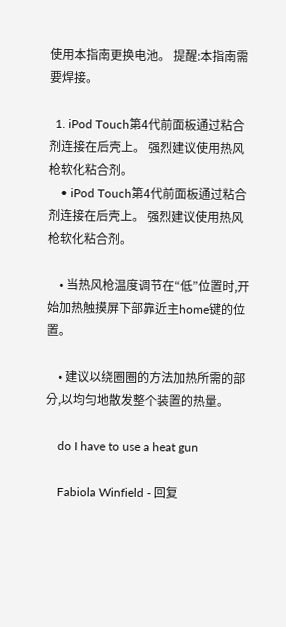使用本指南更换电池。 提醒:本指南需要焊接。

  1. iPod Touch第4代前面板通过粘合剂连接在后壳上。 强烈建议使用热风枪软化粘合剂。
    • iPod Touch第4代前面板通过粘合剂连接在后壳上。 强烈建议使用热风枪软化粘合剂。

    • 当热风枪温度调节在“低”位置时,开始加热触摸屏下部靠近主home键的位置。

    • 建议以绕圈圈的方法加热所需的部分,以均匀地散发整个装置的热量。

    do I have to use a heat gun

    Fabiola Winfield - 回复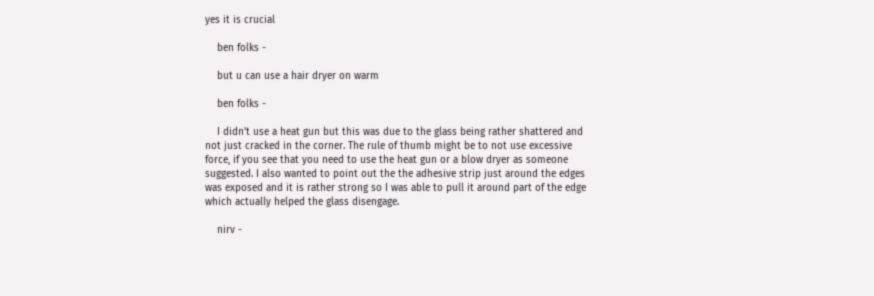yes it is crucial

    ben folks -

    but u can use a hair dryer on warm

    ben folks -

    I didn't use a heat gun but this was due to the glass being rather shattered and not just cracked in the corner. The rule of thumb might be to not use excessive force, if you see that you need to use the heat gun or a blow dryer as someone suggested. I also wanted to point out the the adhesive strip just around the edges was exposed and it is rather strong so I was able to pull it around part of the edge which actually helped the glass disengage.

    nirv -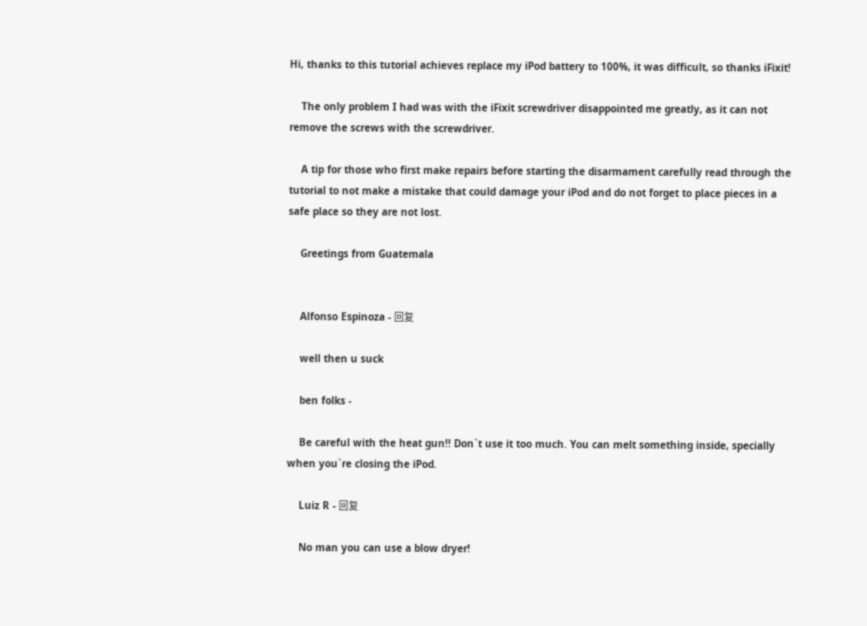Hi, thanks to this tutorial achieves replace my iPod battery to 100%, it was difficult, so thanks iFixit!

    The only problem I had was with the iFixit screwdriver disappointed me greatly, as it can not remove the screws with the screwdriver.

    A tip for those who first make repairs before starting the disarmament carefully read through the tutorial to not make a mistake that could damage your iPod and do not forget to place pieces in a safe place so they are not lost.

    Greetings from Guatemala


    Alfonso Espinoza - 回复

    well then u suck

    ben folks -

    Be careful with the heat gun!! Don`t use it too much. You can melt something inside, specially when you`re closing the iPod.

    Luiz R - 回复

    No man you can use a blow dryer!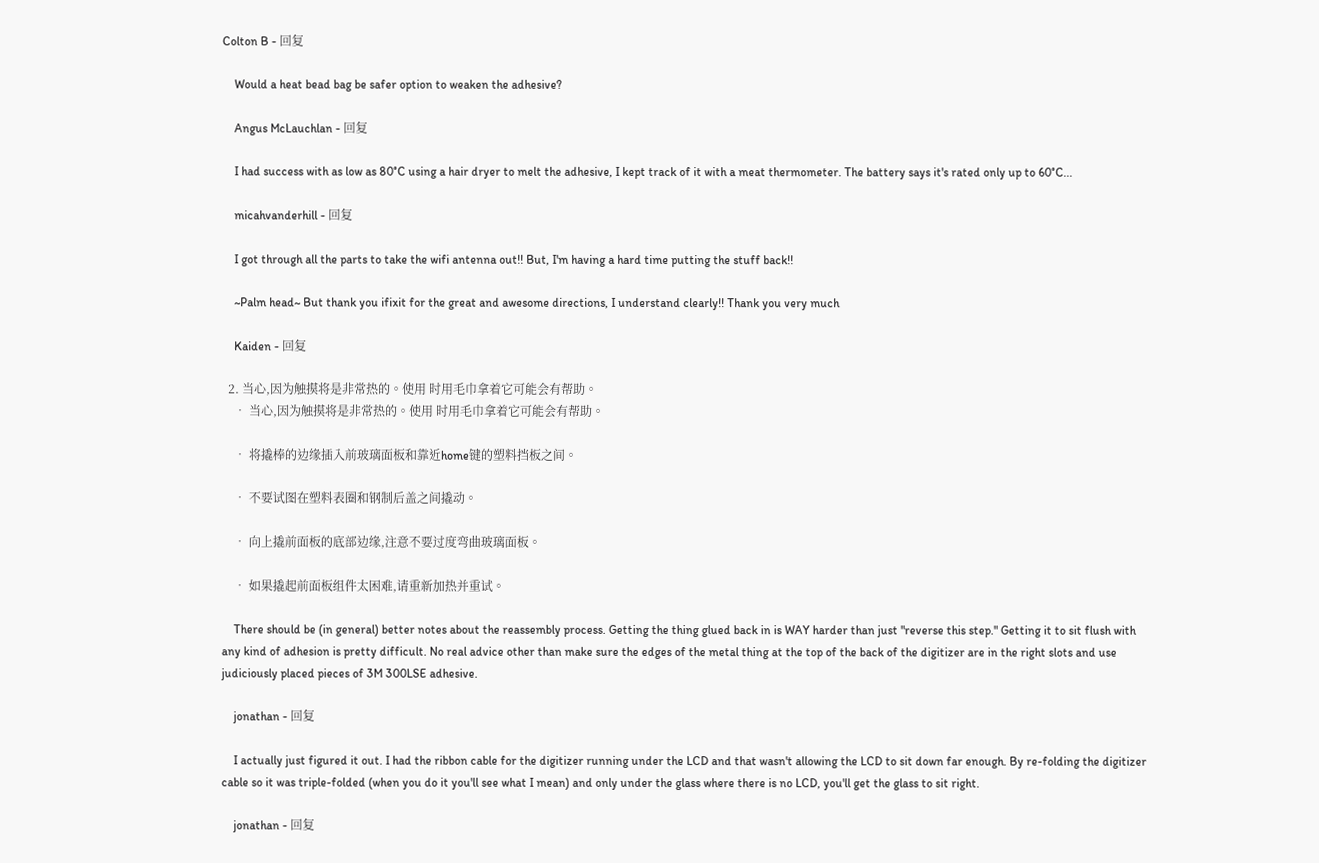Colton B - 回复

    Would a heat bead bag be safer option to weaken the adhesive?

    Angus McLauchlan - 回复

    I had success with as low as 80°C using a hair dryer to melt the adhesive, I kept track of it with a meat thermometer. The battery says it's rated only up to 60°C...

    micahvanderhill - 回复

    I got through all the parts to take the wifi antenna out!! But, I'm having a hard time putting the stuff back!!

    ~Palm head~ But thank you ifixit for the great and awesome directions, I understand clearly!! Thank you very much

    Kaiden - 回复

  2. 当心,因为触摸将是非常热的。使用 时用毛巾拿着它可能会有帮助。
    • 当心,因为触摸将是非常热的。使用 时用毛巾拿着它可能会有帮助。

    • 将撬棒的边缘插入前玻璃面板和靠近home键的塑料挡板之间。

    • 不要试图在塑料表圈和钢制后盖之间撬动。

    • 向上撬前面板的底部边缘,注意不要过度弯曲玻璃面板。

    • 如果撬起前面板组件太困难,请重新加热并重试。

    There should be (in general) better notes about the reassembly process. Getting the thing glued back in is WAY harder than just "reverse this step." Getting it to sit flush with any kind of adhesion is pretty difficult. No real advice other than make sure the edges of the metal thing at the top of the back of the digitizer are in the right slots and use judiciously placed pieces of 3M 300LSE adhesive.

    jonathan - 回复

    I actually just figured it out. I had the ribbon cable for the digitizer running under the LCD and that wasn't allowing the LCD to sit down far enough. By re-folding the digitizer cable so it was triple-folded (when you do it you'll see what I mean) and only under the glass where there is no LCD, you'll get the glass to sit right.

    jonathan - 回复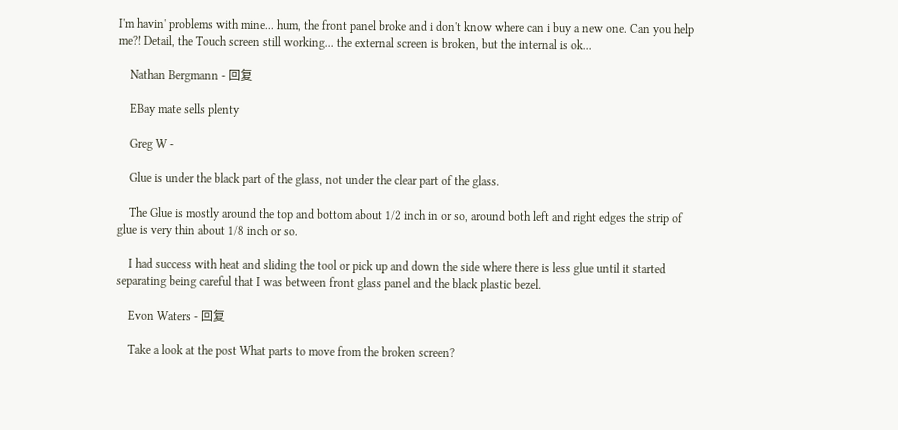I'm havin' problems with mine... hum, the front panel broke and i don't know where can i buy a new one. Can you help me?! Detail, the Touch screen still working... the external screen is broken, but the internal is ok...

    Nathan Bergmann - 回复

    EBay mate sells plenty

    Greg W -

    Glue is under the black part of the glass, not under the clear part of the glass.

    The Glue is mostly around the top and bottom about 1/2 inch in or so, around both left and right edges the strip of glue is very thin about 1/8 inch or so.

    I had success with heat and sliding the tool or pick up and down the side where there is less glue until it started separating being careful that I was between front glass panel and the black plastic bezel.

    Evon Waters - 回复

    Take a look at the post What parts to move from the broken screen?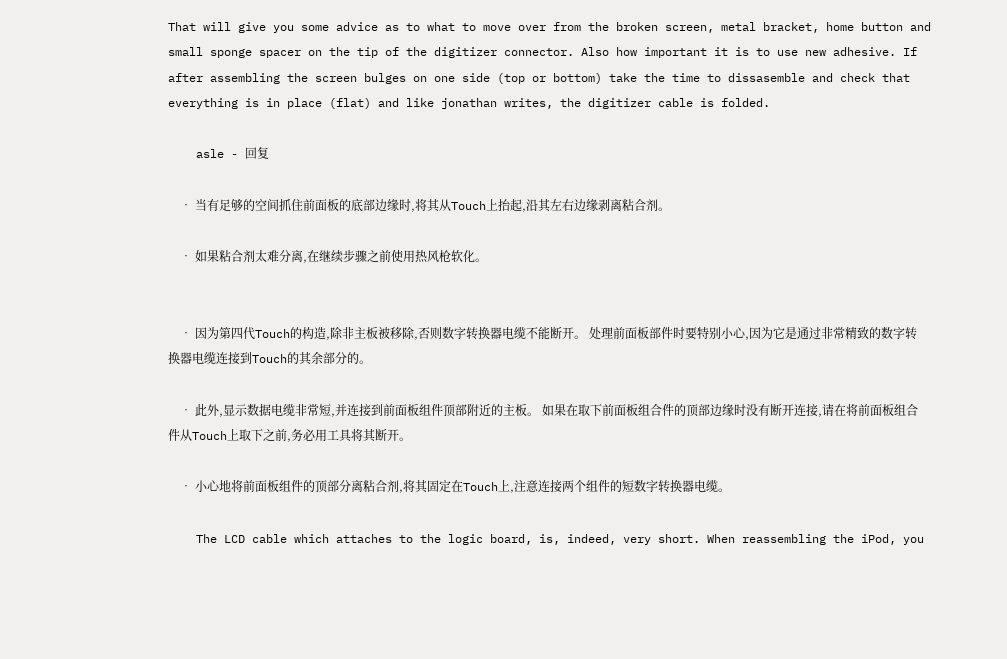That will give you some advice as to what to move over from the broken screen, metal bracket, home button and small sponge spacer on the tip of the digitizer connector. Also how important it is to use new adhesive. If after assembling the screen bulges on one side (top or bottom) take the time to dissasemble and check that everything is in place (flat) and like jonathan writes, the digitizer cable is folded.

    asle - 回复

    • 当有足够的空间抓住前面板的底部边缘时,将其从Touch上抬起,沿其左右边缘剥离粘合剂。

    • 如果粘合剂太难分离,在继续步骤之前使用热风枪软化。


    • 因为第四代Touch的构造,除非主板被移除,否则数字转换器电缆不能断开。 处理前面板部件时要特别小心,因为它是通过非常精致的数字转换器电缆连接到Touch的其余部分的。

    • 此外,显示数据电缆非常短,并连接到前面板组件顶部附近的主板。 如果在取下前面板组合件的顶部边缘时没有断开连接,请在将前面板组合件从Touch上取下之前,务必用工具将其断开。

    • 小心地将前面板组件的顶部分离粘合剂,将其固定在Touch上,注意连接两个组件的短数字转换器电缆。

    The LCD cable which attaches to the logic board, is, indeed, very short. When reassembling the iPod, you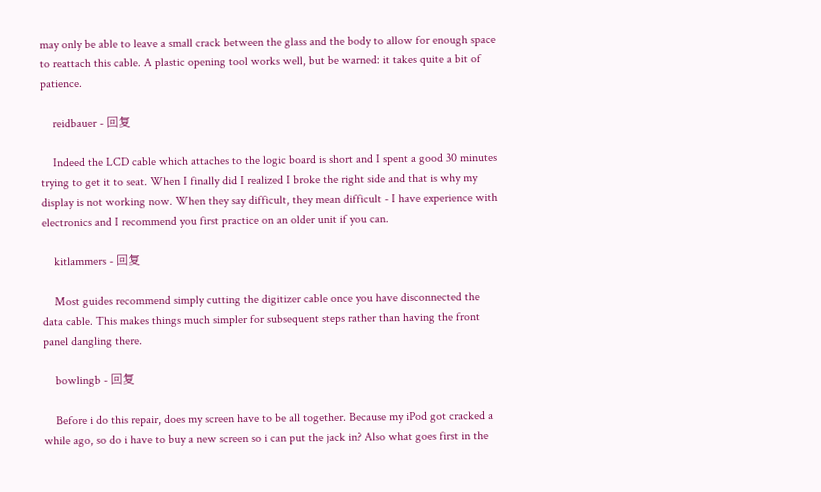may only be able to leave a small crack between the glass and the body to allow for enough space to reattach this cable. A plastic opening tool works well, but be warned: it takes quite a bit of patience.

    reidbauer - 回复

    Indeed the LCD cable which attaches to the logic board is short and I spent a good 30 minutes trying to get it to seat. When I finally did I realized I broke the right side and that is why my display is not working now. When they say difficult, they mean difficult - I have experience with electronics and I recommend you first practice on an older unit if you can.

    kitlammers - 回复

    Most guides recommend simply cutting the digitizer cable once you have disconnected the data cable. This makes things much simpler for subsequent steps rather than having the front panel dangling there.

    bowlingb - 回复

    Before i do this repair, does my screen have to be all together. Because my iPod got cracked a while ago, so do i have to buy a new screen so i can put the jack in? Also what goes first in the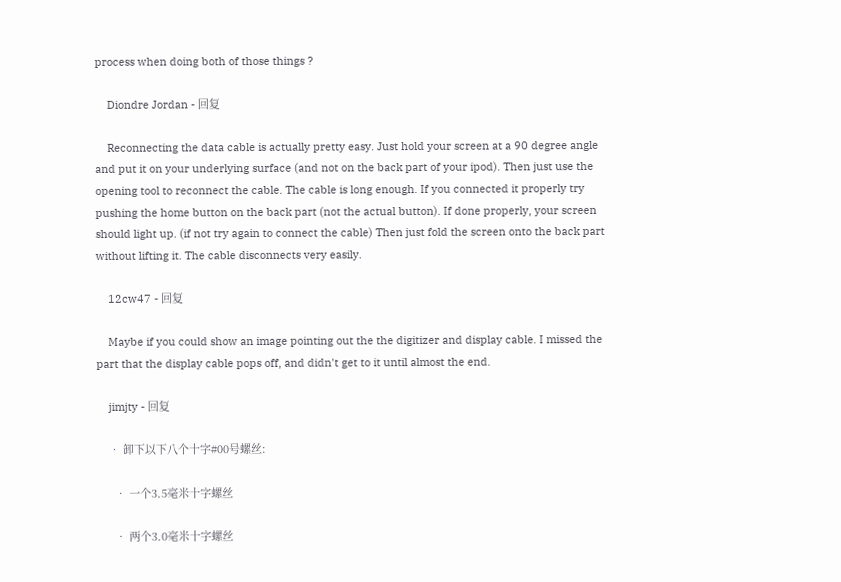process when doing both of those things ?

    Diondre Jordan - 回复

    Reconnecting the data cable is actually pretty easy. Just hold your screen at a 90 degree angle and put it on your underlying surface (and not on the back part of your ipod). Then just use the opening tool to reconnect the cable. The cable is long enough. If you connected it properly try pushing the home button on the back part (not the actual button). If done properly, your screen should light up. (if not try again to connect the cable) Then just fold the screen onto the back part without lifting it. The cable disconnects very easily.

    12cw47 - 回复

    Maybe if you could show an image pointing out the the digitizer and display cable. I missed the part that the display cable pops off, and didn't get to it until almost the end.

    jimjty - 回复

    • 卸下以下八个十字#00号螺丝:

      • 一个3.5毫米十字螺丝

      • 两个3.0毫米十字螺丝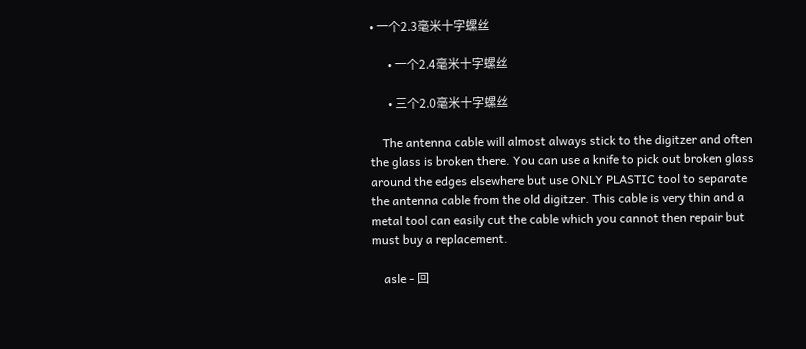• 一个2.3毫米十字螺丝

      • 一个2.4毫米十字螺丝

      • 三个2.0毫米十字螺丝

    The antenna cable will almost always stick to the digitzer and often the glass is broken there. You can use a knife to pick out broken glass around the edges elsewhere but use ONLY PLASTIC tool to separate the antenna cable from the old digitzer. This cable is very thin and a metal tool can easily cut the cable which you cannot then repair but must buy a replacement.

    asle - 回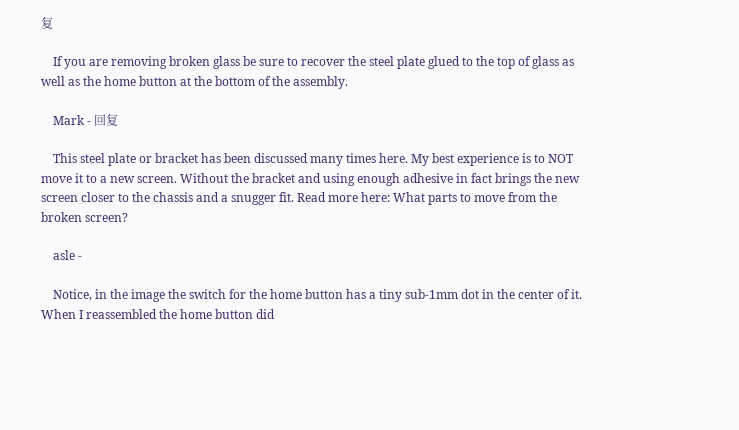复

    If you are removing broken glass be sure to recover the steel plate glued to the top of glass as well as the home button at the bottom of the assembly.

    Mark - 回复

    This steel plate or bracket has been discussed many times here. My best experience is to NOT move it to a new screen. Without the bracket and using enough adhesive in fact brings the new screen closer to the chassis and a snugger fit. Read more here: What parts to move from the broken screen?

    asle -

    Notice, in the image the switch for the home button has a tiny sub-1mm dot in the center of it. When I reassembled the home button did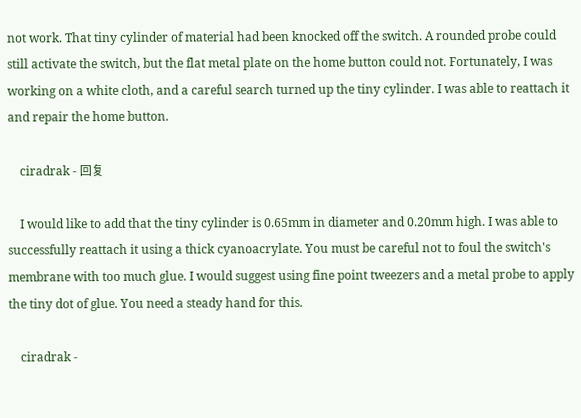not work. That tiny cylinder of material had been knocked off the switch. A rounded probe could still activate the switch, but the flat metal plate on the home button could not. Fortunately, I was working on a white cloth, and a careful search turned up the tiny cylinder. I was able to reattach it and repair the home button.

    ciradrak - 回复

    I would like to add that the tiny cylinder is 0.65mm in diameter and 0.20mm high. I was able to successfully reattach it using a thick cyanoacrylate. You must be careful not to foul the switch's membrane with too much glue. I would suggest using fine point tweezers and a metal probe to apply the tiny dot of glue. You need a steady hand for this.

    ciradrak -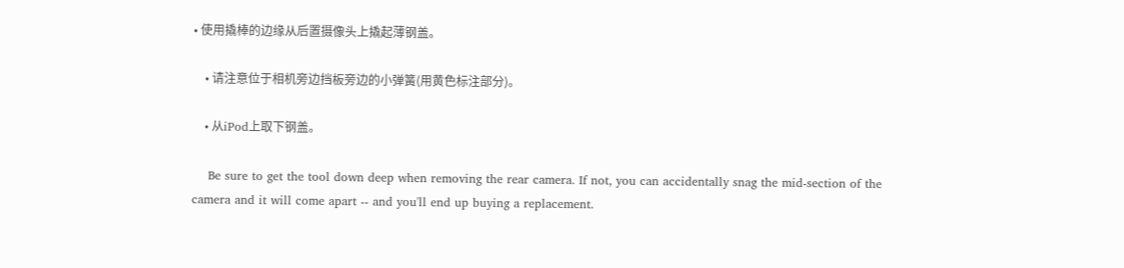• 使用撬棒的边缘从后置摄像头上撬起薄钢盖。

    • 请注意位于相机旁边挡板旁边的小弹簧(用黄色标注部分)。

    • 从iPod上取下钢盖。

    Be sure to get the tool down deep when removing the rear camera. If not, you can accidentally snag the mid-section of the camera and it will come apart -- and you'll end up buying a replacement.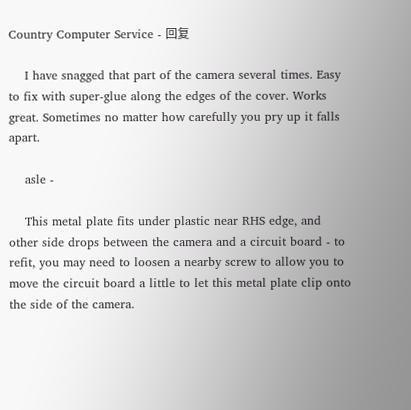Country Computer Service - 回复

    I have snagged that part of the camera several times. Easy to fix with super-glue along the edges of the cover. Works great. Sometimes no matter how carefully you pry up it falls apart.

    asle -

    This metal plate fits under plastic near RHS edge, and other side drops between the camera and a circuit board - to refit, you may need to loosen a nearby screw to allow you to move the circuit board a little to let this metal plate clip onto the side of the camera.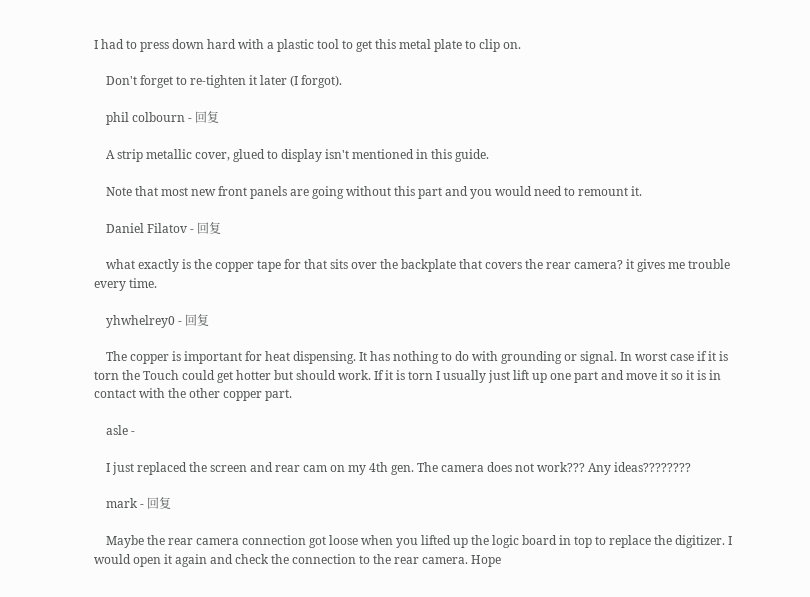I had to press down hard with a plastic tool to get this metal plate to clip on.

    Don't forget to re-tighten it later (I forgot).

    phil colbourn - 回复

    A strip metallic cover, glued to display isn't mentioned in this guide.

    Note that most new front panels are going without this part and you would need to remount it.

    Daniel Filatov - 回复

    what exactly is the copper tape for that sits over the backplate that covers the rear camera? it gives me trouble every time.

    yhwhelrey0 - 回复

    The copper is important for heat dispensing. It has nothing to do with grounding or signal. In worst case if it is torn the Touch could get hotter but should work. If it is torn I usually just lift up one part and move it so it is in contact with the other copper part.

    asle -

    I just replaced the screen and rear cam on my 4th gen. The camera does not work??? Any ideas????????

    mark - 回复

    Maybe the rear camera connection got loose when you lifted up the logic board in top to replace the digitizer. I would open it again and check the connection to the rear camera. Hope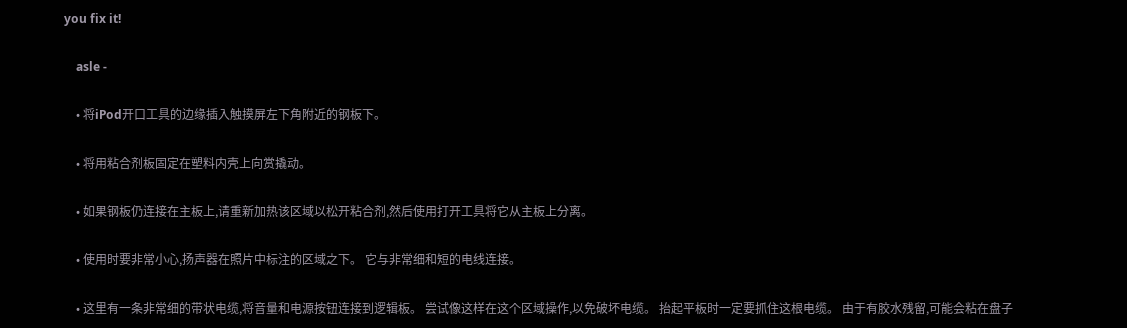you fix it!

    asle -

    • 将iPod开口工具的边缘插入触摸屏左下角附近的钢板下。

    • 将用粘合剂板固定在塑料内壳上向赏撬动。

    • 如果钢板仍连接在主板上,请重新加热该区域以松开粘合剂,然后使用打开工具将它从主板上分离。

    • 使用时要非常小心,扬声器在照片中标注的区域之下。 它与非常细和短的电线连接。

    • 这里有一条非常细的带状电缆,将音量和电源按钮连接到逻辑板。 尝试像这样在这个区域操作,以免破坏电缆。 抬起平板时一定要抓住这根电缆。 由于有胶水残留,可能会粘在盘子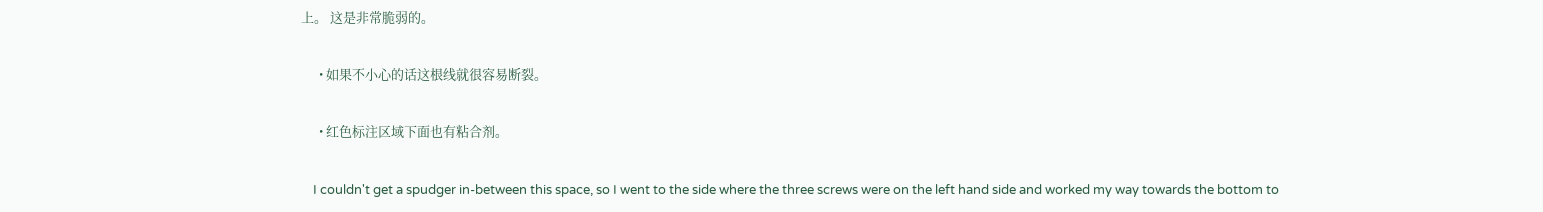上。 这是非常脆弱的。

      • 如果不小心的话这根线就很容易断裂。

      • 红色标注区域下面也有粘合剂。

    I couldn't get a spudger in-between this space, so I went to the side where the three screws were on the left hand side and worked my way towards the bottom to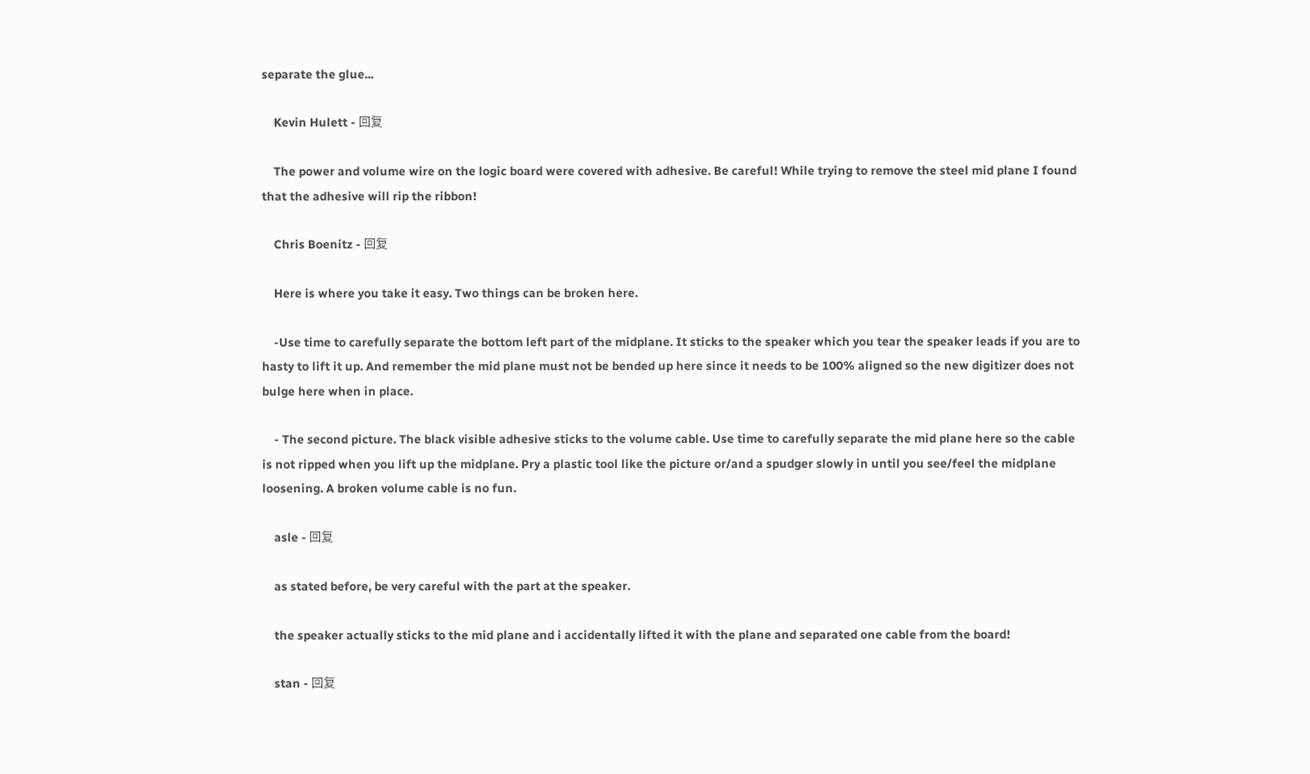separate the glue...

    Kevin Hulett - 回复

    The power and volume wire on the logic board were covered with adhesive. Be careful! While trying to remove the steel mid plane I found that the adhesive will rip the ribbon!

    Chris Boenitz - 回复

    Here is where you take it easy. Two things can be broken here.

    -Use time to carefully separate the bottom left part of the midplane. It sticks to the speaker which you tear the speaker leads if you are to hasty to lift it up. And remember the mid plane must not be bended up here since it needs to be 100% aligned so the new digitizer does not bulge here when in place.

    - The second picture. The black visible adhesive sticks to the volume cable. Use time to carefully separate the mid plane here so the cable is not ripped when you lift up the midplane. Pry a plastic tool like the picture or/and a spudger slowly in until you see/feel the midplane loosening. A broken volume cable is no fun.

    asle - 回复

    as stated before, be very careful with the part at the speaker.

    the speaker actually sticks to the mid plane and i accidentally lifted it with the plane and separated one cable from the board!

    stan - 回复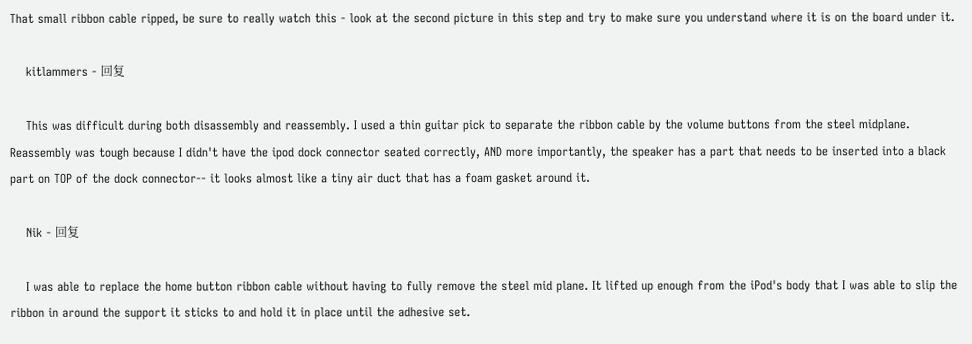That small ribbon cable ripped, be sure to really watch this - look at the second picture in this step and try to make sure you understand where it is on the board under it.

    kitlammers - 回复

    This was difficult during both disassembly and reassembly. I used a thin guitar pick to separate the ribbon cable by the volume buttons from the steel midplane. Reassembly was tough because I didn't have the ipod dock connector seated correctly, AND more importantly, the speaker has a part that needs to be inserted into a black part on TOP of the dock connector-- it looks almost like a tiny air duct that has a foam gasket around it.

    Nik - 回复

    I was able to replace the home button ribbon cable without having to fully remove the steel mid plane. It lifted up enough from the iPod's body that I was able to slip the ribbon in around the support it sticks to and hold it in place until the adhesive set.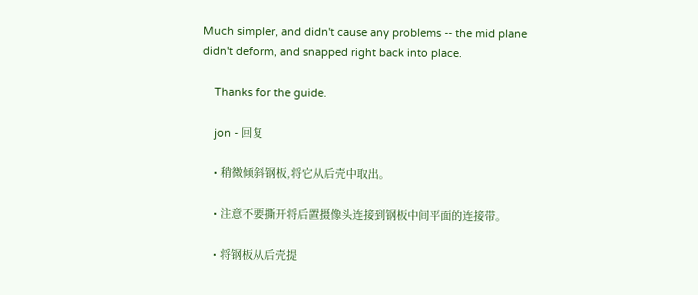Much simpler, and didn't cause any problems -- the mid plane didn't deform, and snapped right back into place.

    Thanks for the guide.

    jon - 回复

    • 稍微倾斜钢板,将它从后壳中取出。

    • 注意不要撕开将后置摄像头连接到钢板中间平面的连接带。

    • 将钢板从后壳提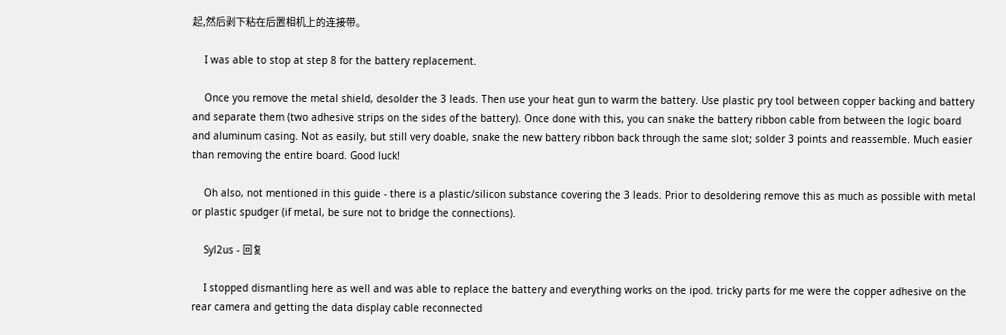起,然后剥下粘在后置相机上的连接带。

    I was able to stop at step 8 for the battery replacement.

    Once you remove the metal shield, desolder the 3 leads. Then use your heat gun to warm the battery. Use plastic pry tool between copper backing and battery and separate them (two adhesive strips on the sides of the battery). Once done with this, you can snake the battery ribbon cable from between the logic board and aluminum casing. Not as easily, but still very doable, snake the new battery ribbon back through the same slot; solder 3 points and reassemble. Much easier than removing the entire board. Good luck!

    Oh also, not mentioned in this guide - there is a plastic/silicon substance covering the 3 leads. Prior to desoldering remove this as much as possible with metal or plastic spudger (if metal, be sure not to bridge the connections).

    Syl2us - 回复

    I stopped dismantling here as well and was able to replace the battery and everything works on the ipod. tricky parts for me were the copper adhesive on the rear camera and getting the data display cable reconnected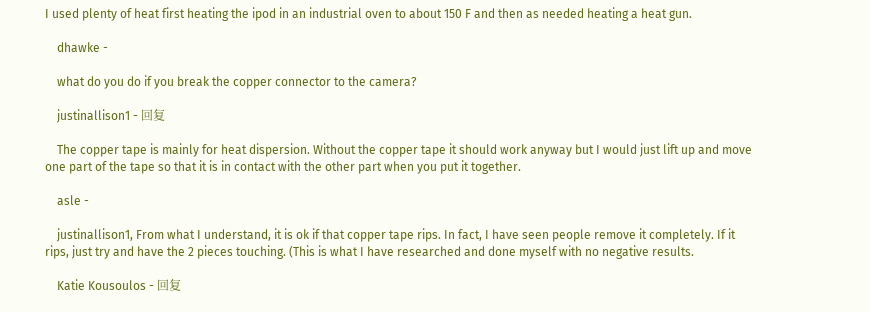I used plenty of heat first heating the ipod in an industrial oven to about 150 F and then as needed heating a heat gun.

    dhawke -

    what do you do if you break the copper connector to the camera?

    justinallison1 - 回复

    The copper tape is mainly for heat dispersion. Without the copper tape it should work anyway but I would just lift up and move one part of the tape so that it is in contact with the other part when you put it together.

    asle -

    justinallison1, From what I understand, it is ok if that copper tape rips. In fact, I have seen people remove it completely. If it rips, just try and have the 2 pieces touching. (This is what I have researched and done myself with no negative results.

    Katie Kousoulos - 回复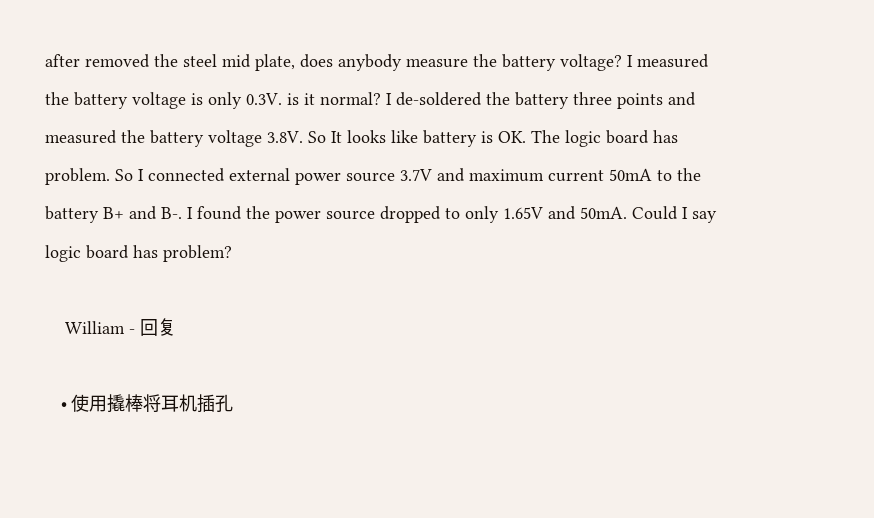after removed the steel mid plate, does anybody measure the battery voltage? I measured the battery voltage is only 0.3V. is it normal? I de-soldered the battery three points and measured the battery voltage 3.8V. So It looks like battery is OK. The logic board has problem. So I connected external power source 3.7V and maximum current 50mA to the battery B+ and B-. I found the power source dropped to only 1.65V and 50mA. Could I say logic board has problem?

    William - 回复

    • 使用撬棒将耳机插孔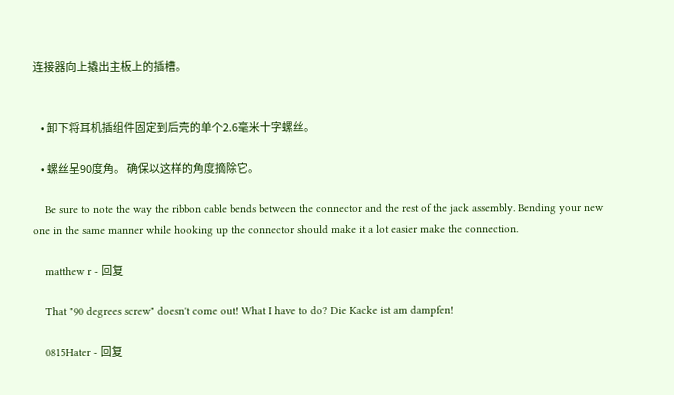连接器向上撬出主板上的插槽。


    • 卸下将耳机插组件固定到后壳的单个2.6毫米十字螺丝。

    • 螺丝呈90度角。 确保以这样的角度摘除它。

    Be sure to note the way the ribbon cable bends between the connector and the rest of the jack assembly. Bending your new one in the same manner while hooking up the connector should make it a lot easier make the connection.

    matthew r - 回复

    That "90 degrees screw" doesn't come out! What I have to do? Die Kacke ist am dampfen!

    0815Hater - 回复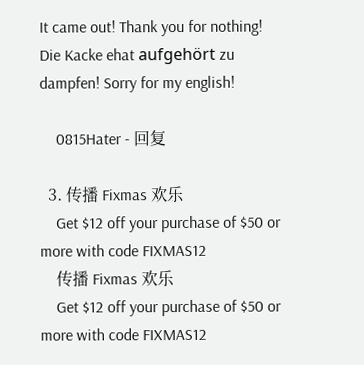It came out! Thank you for nothing! Die Kacke ehat aufgehört zu dampfen! Sorry for my english!

    0815Hater - 回复

  3. 传播 Fixmas 欢乐
    Get $12 off your purchase of $50 or more with code FIXMAS12
    传播 Fixmas 欢乐
    Get $12 off your purchase of $50 or more with code FIXMAS12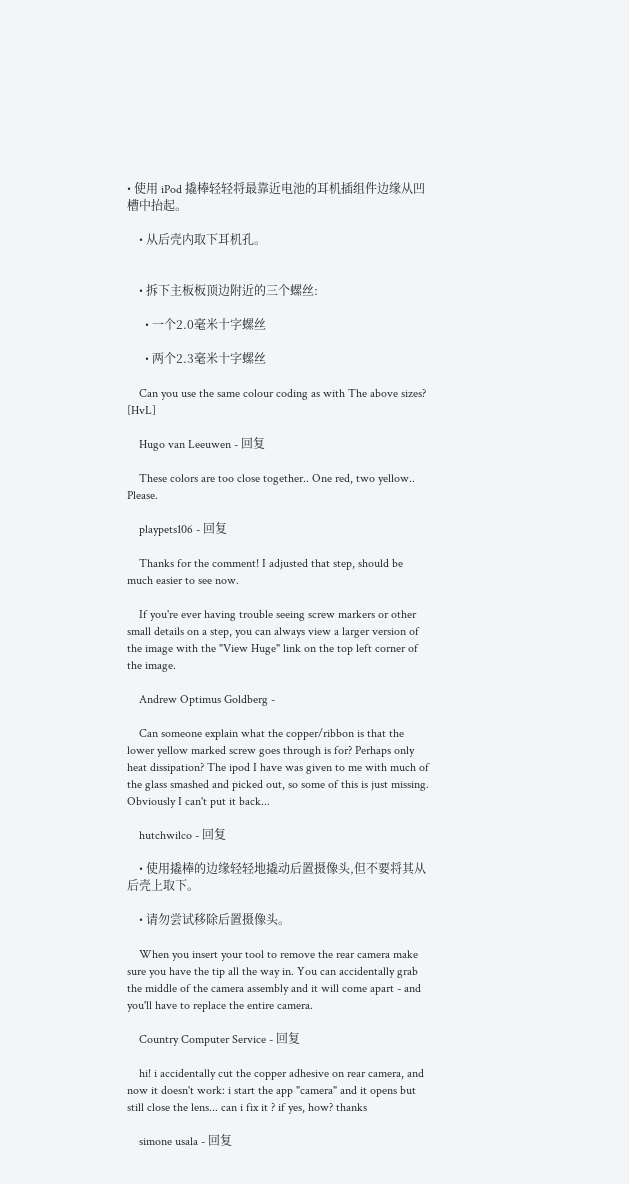• 使用 iPod 撬棒轻轻将最靠近电池的耳机插组件边缘从凹槽中抬起。

    • 从后壳内取下耳机孔。


    • 拆下主板板顶边附近的三个螺丝:

      • 一个2.0毫米十字螺丝

      • 两个2.3毫米十字螺丝

    Can you use the same colour coding as with The above sizes? [HvL]

    Hugo van Leeuwen - 回复

    These colors are too close together.. One red, two yellow.. Please.

    playpets106 - 回复

    Thanks for the comment! I adjusted that step, should be much easier to see now.

    If you're ever having trouble seeing screw markers or other small details on a step, you can always view a larger version of the image with the "View Huge" link on the top left corner of the image.

    Andrew Optimus Goldberg -

    Can someone explain what the copper/ribbon is that the lower yellow marked screw goes through is for? Perhaps only heat dissipation? The ipod I have was given to me with much of the glass smashed and picked out, so some of this is just missing. Obviously I can't put it back...

    hutchwilco - 回复

    • 使用撬棒的边缘轻轻地撬动后置摄像头,但不要将其从后壳上取下。

    • 请勿尝试移除后置摄像头。

    When you insert your tool to remove the rear camera make sure you have the tip all the way in. You can accidentally grab the middle of the camera assembly and it will come apart - and you'll have to replace the entire camera.

    Country Computer Service - 回复

    hi! i accidentally cut the copper adhesive on rear camera, and now it doesn't work: i start the app "camera" and it opens but still close the lens... can i fix it ? if yes, how? thanks

    simone usala - 回复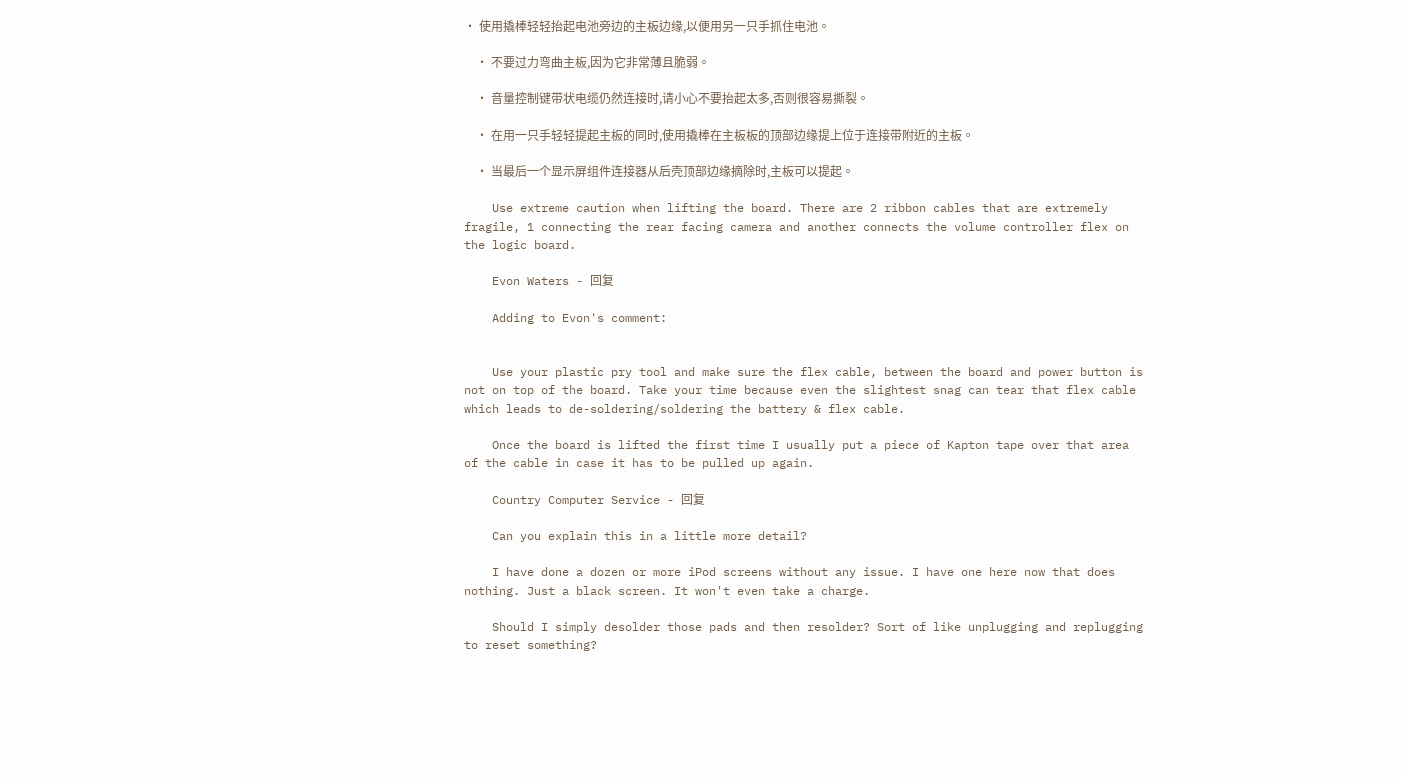• 使用撬棒轻轻抬起电池旁边的主板边缘,以便用另一只手抓住电池。

    • 不要过力弯曲主板,因为它非常薄且脆弱。

    • 音量控制键带状电缆仍然连接时,请小心不要抬起太多,否则很容易撕裂。

    • 在用一只手轻轻提起主板的同时,使用撬棒在主板板的顶部边缘提上位于连接带附近的主板。

    • 当最后一个显示屏组件连接器从后壳顶部边缘摘除时,主板可以提起。

    Use extreme caution when lifting the board. There are 2 ribbon cables that are extremely fragile, 1 connecting the rear facing camera and another connects the volume controller flex on the logic board.

    Evon Waters - 回复

    Adding to Evon's comment:


    Use your plastic pry tool and make sure the flex cable, between the board and power button is not on top of the board. Take your time because even the slightest snag can tear that flex cable which leads to de-soldering/soldering the battery & flex cable.

    Once the board is lifted the first time I usually put a piece of Kapton tape over that area of the cable in case it has to be pulled up again.

    Country Computer Service - 回复

    Can you explain this in a little more detail?

    I have done a dozen or more iPod screens without any issue. I have one here now that does nothing. Just a black screen. It won't even take a charge.

    Should I simply desolder those pads and then resolder? Sort of like unplugging and replugging to reset something?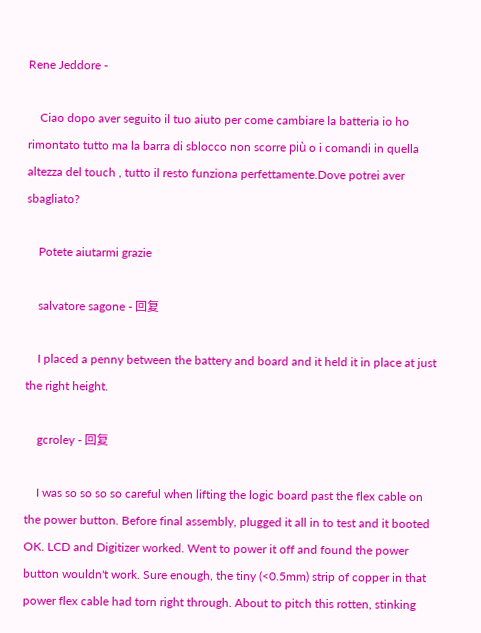Rene Jeddore -

    Ciao dopo aver seguito il tuo aiuto per come cambiare la batteria io ho rimontato tutto ma la barra di sblocco non scorre più o i comandi in quella altezza del touch , tutto il resto funziona perfettamente.Dove potrei aver sbagliato?

    Potete aiutarmi grazie

    salvatore sagone - 回复

    I placed a penny between the battery and board and it held it in place at just the right height.

    gcroley - 回复

    I was so so so so careful when lifting the logic board past the flex cable on the power button. Before final assembly, plugged it all in to test and it booted OK. LCD and Digitizer worked. Went to power it off and found the power button wouldn't work. Sure enough, the tiny (<0.5mm) strip of copper in that power flex cable had torn right through. About to pitch this rotten, stinking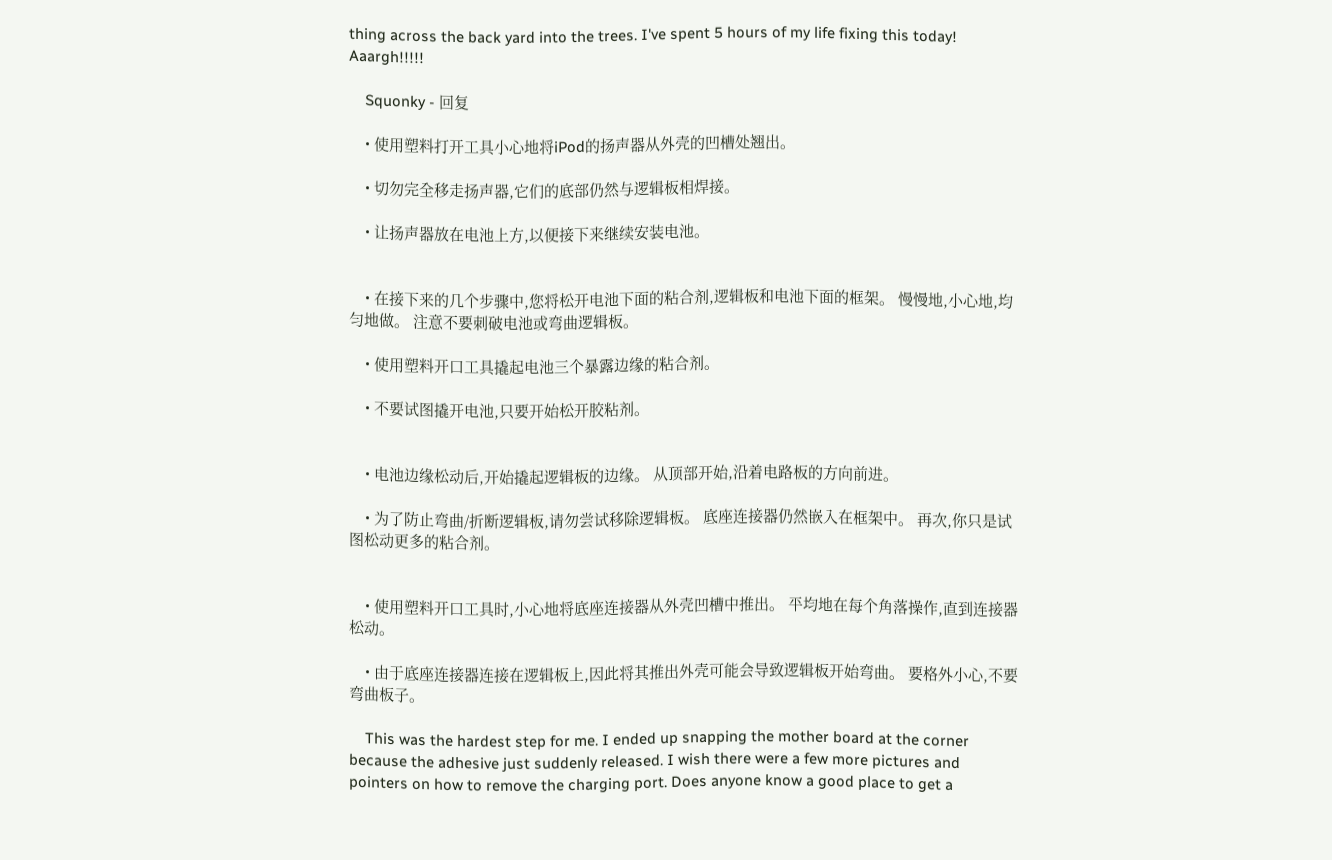thing across the back yard into the trees. I've spent 5 hours of my life fixing this today! Aaargh!!!!!

    Squonky - 回复

    • 使用塑料打开工具小心地将iPod的扬声器从外壳的凹槽处翘出。

    • 切勿完全移走扬声器,它们的底部仍然与逻辑板相焊接。

    • 让扬声器放在电池上方,以便接下来继续安装电池。


    • 在接下来的几个步骤中,您将松开电池下面的粘合剂,逻辑板和电池下面的框架。 慢慢地,小心地,均匀地做。 注意不要刺破电池或弯曲逻辑板。

    • 使用塑料开口工具撬起电池三个暴露边缘的粘合剂。

    • 不要试图撬开电池,只要开始松开胶粘剂。


    • 电池边缘松动后,开始撬起逻辑板的边缘。 从顶部开始,沿着电路板的方向前进。

    • 为了防止弯曲/折断逻辑板,请勿尝试移除逻辑板。 底座连接器仍然嵌入在框架中。 再次,你只是试图松动更多的粘合剂。


    • 使用塑料开口工具时,小心地将底座连接器从外壳凹槽中推出。 平均地在每个角落操作,直到连接器松动。

    • 由于底座连接器连接在逻辑板上,因此将其推出外壳可能会导致逻辑板开始弯曲。 要格外小心,不要弯曲板子。

    This was the hardest step for me. I ended up snapping the mother board at the corner because the adhesive just suddenly released. I wish there were a few more pictures and pointers on how to remove the charging port. Does anyone know a good place to get a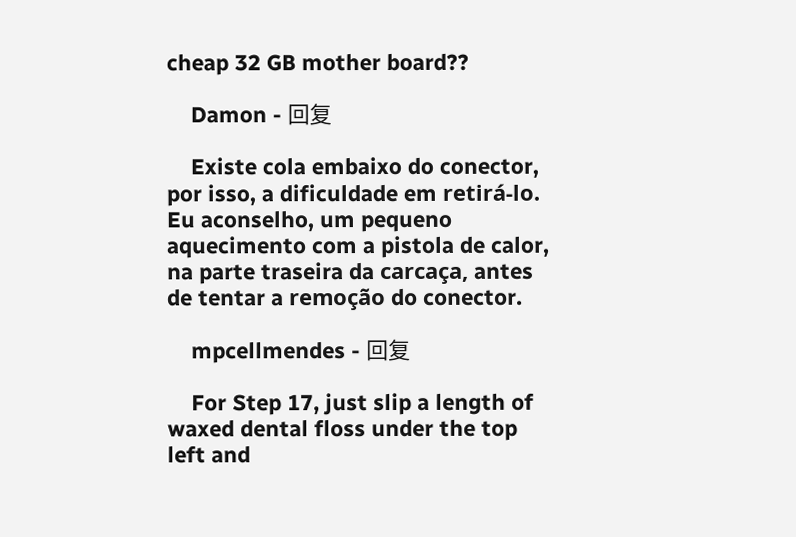cheap 32 GB mother board??

    Damon - 回复

    Existe cola embaixo do conector, por isso, a dificuldade em retirá-lo. Eu aconselho, um pequeno aquecimento com a pistola de calor, na parte traseira da carcaça, antes de tentar a remoção do conector.

    mpcellmendes - 回复

    For Step 17, just slip a length of waxed dental floss under the top left and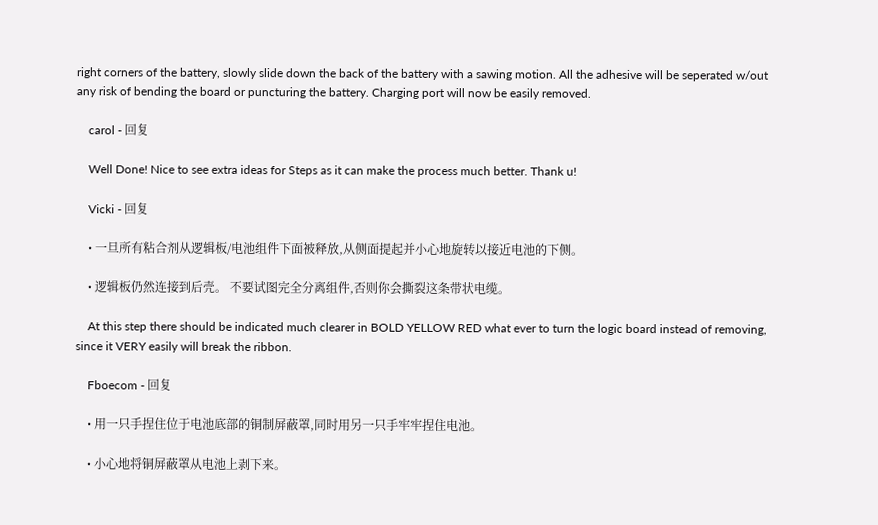right corners of the battery, slowly slide down the back of the battery with a sawing motion. All the adhesive will be seperated w/out any risk of bending the board or puncturing the battery. Charging port will now be easily removed.

    carol - 回复

    Well Done! Nice to see extra ideas for Steps as it can make the process much better. Thank u!

    Vicki - 回复

    • 一旦所有粘合剂从逻辑板/电池组件下面被释放,从侧面提起并小心地旋转以接近电池的下侧。

    • 逻辑板仍然连接到后壳。 不要试图完全分离组件,否则你会撕裂这条带状电缆。

    At this step there should be indicated much clearer in BOLD YELLOW RED what ever to turn the logic board instead of removing, since it VERY easily will break the ribbon.

    Fboecom - 回复

    • 用一只手捏住位于电池底部的铜制屏蔽罩,同时用另一只手牢牢捏住电池。

    • 小心地将铜屏蔽罩从电池上剥下来。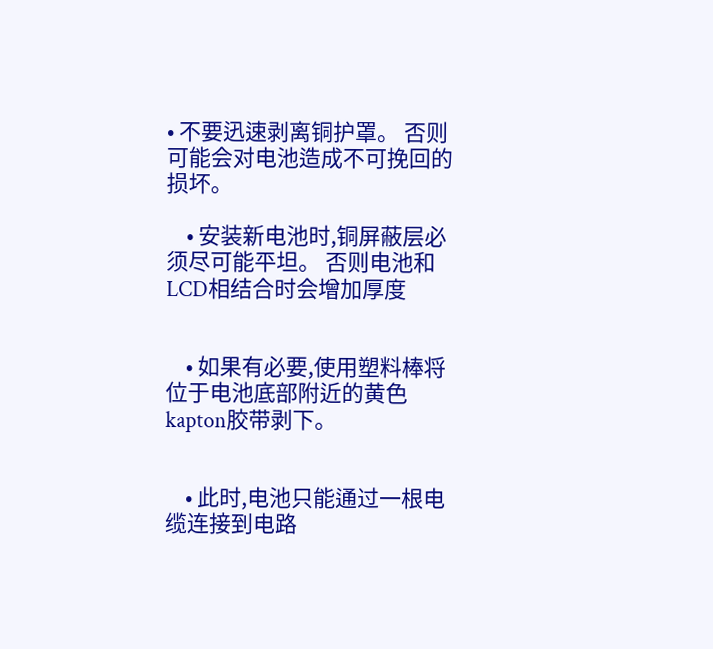• 不要迅速剥离铜护罩。 否则可能会对电池造成不可挽回的损坏。

    • 安装新电池时,铜屏蔽层必须尽可能平坦。 否则电池和LCD相结合时会增加厚度


    • 如果有必要,使用塑料棒将位于电池底部附近的黄色kapton胶带剥下。


    • 此时,电池只能通过一根电缆连接到电路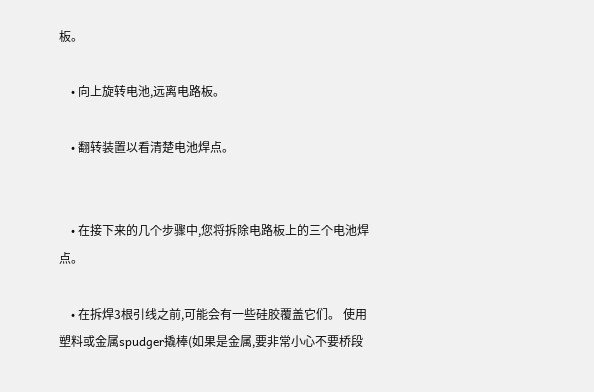板。

    • 向上旋转电池,远离电路板。

    • 翻转装置以看清楚电池焊点。


    • 在接下来的几个步骤中,您将拆除电路板上的三个电池焊点。

    • 在拆焊3根引线之前,可能会有一些硅胶覆盖它们。 使用塑料或金属spudger撬棒(如果是金属,要非常小心不要桥段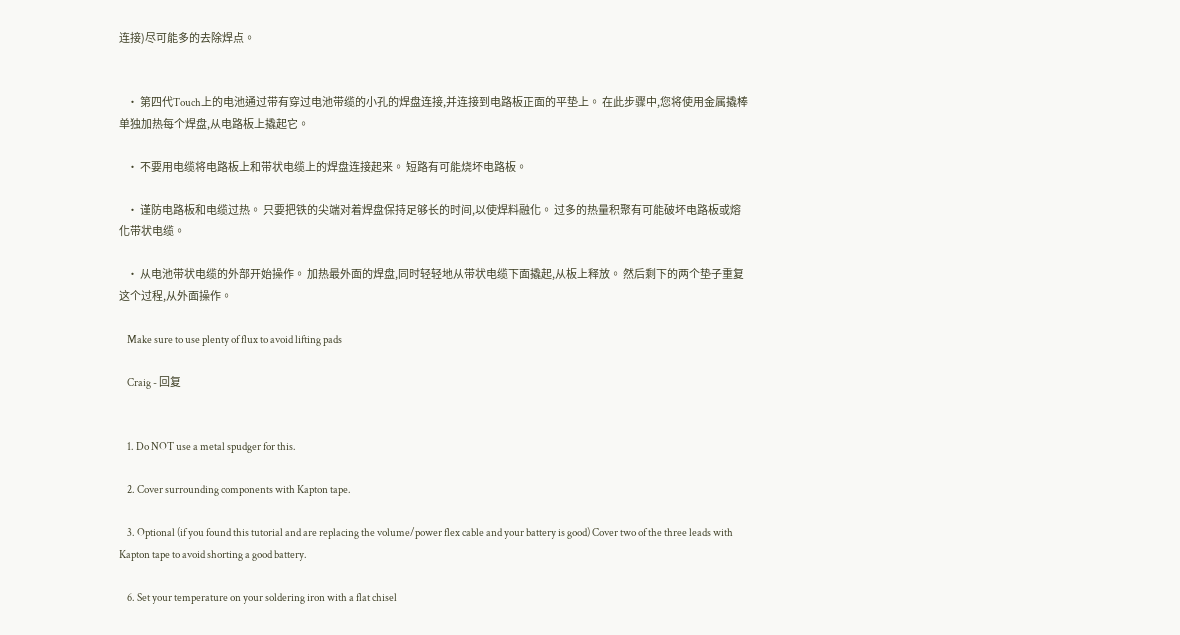连接)尽可能多的去除焊点。


    • 第四代Touch上的电池通过带有穿过电池带缆的小孔的焊盘连接,并连接到电路板正面的平垫上。 在此步骤中,您将使用金属撬棒单独加热每个焊盘,从电路板上撬起它。

    • 不要用电缆将电路板上和带状电缆上的焊盘连接起来。 短路有可能烧坏电路板。

    • 谨防电路板和电缆过热。 只要把铁的尖端对着焊盘保持足够长的时间,以使焊料融化。 过多的热量积聚有可能破坏电路板或熔化带状电缆。

    • 从电池带状电缆的外部开始操作。 加热最外面的焊盘,同时轻轻地从带状电缆下面撬起,从板上释放。 然后剩下的两个垫子重复这个过程,从外面操作。

    Make sure to use plenty of flux to avoid lifting pads

    Craig - 回复


    1. Do NOT use a metal spudger for this.

    2. Cover surrounding components with Kapton tape.

    3. Optional (if you found this tutorial and are replacing the volume/power flex cable and your battery is good) Cover two of the three leads with Kapton tape to avoid shorting a good battery.

    6. Set your temperature on your soldering iron with a flat chisel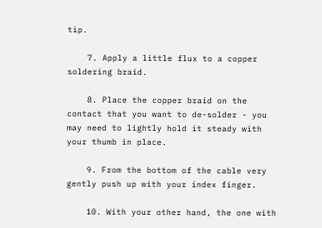tip.

    7. Apply a little flux to a copper soldering braid.

    8. Place the copper braid on the contact that you want to de-solder - you may need to lightly hold it steady with your thumb in place.

    9. From the bottom of the cable very gently push up with your index finger.

    10. With your other hand, the one with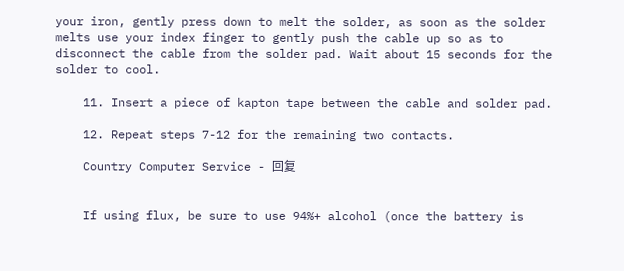your iron, gently press down to melt the solder, as soon as the solder melts use your index finger to gently push the cable up so as to disconnect the cable from the solder pad. Wait about 15 seconds for the solder to cool.

    11. Insert a piece of kapton tape between the cable and solder pad.

    12. Repeat steps 7-12 for the remaining two contacts.

    Country Computer Service - 回复


    If using flux, be sure to use 94%+ alcohol (once the battery is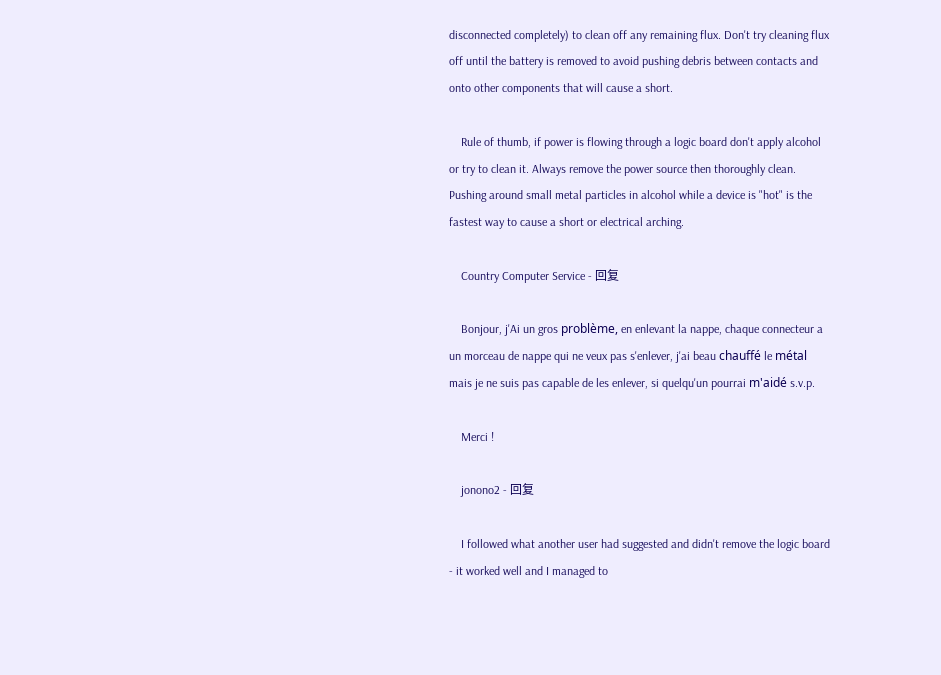disconnected completely) to clean off any remaining flux. Don't try cleaning flux off until the battery is removed to avoid pushing debris between contacts and onto other components that will cause a short.

    Rule of thumb, if power is flowing through a logic board don't apply alcohol or try to clean it. Always remove the power source then thoroughly clean. Pushing around small metal particles in alcohol while a device is "hot" is the fastest way to cause a short or electrical arching.

    Country Computer Service - 回复

    Bonjour, j'Ai un gros problème, en enlevant la nappe, chaque connecteur a un morceau de nappe qui ne veux pas s'enlever, j'ai beau chauffé le métal mais je ne suis pas capable de les enlever, si quelqu'un pourrai m'aidé s.v.p.

    Merci !

    jonono2 - 回复

    I followed what another user had suggested and didn't remove the logic board - it worked well and I managed to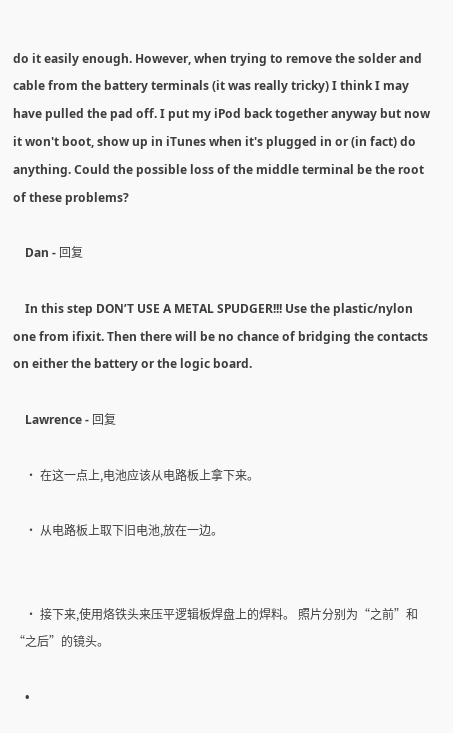do it easily enough. However, when trying to remove the solder and cable from the battery terminals (it was really tricky) I think I may have pulled the pad off. I put my iPod back together anyway but now it won't boot, show up in iTunes when it's plugged in or (in fact) do anything. Could the possible loss of the middle terminal be the root of these problems?

    Dan - 回复

    In this step DON’T USE A METAL SPUDGER!!! Use the plastic/nylon one from ifixit. Then there will be no chance of bridging the contacts on either the battery or the logic board.

    Lawrence - 回复

    • 在这一点上,电池应该从电路板上拿下来。

    • 从电路板上取下旧电池,放在一边。


    • 接下来,使用烙铁头来压平逻辑板焊盘上的焊料。 照片分别为“之前”和“之后”的镜头。

    •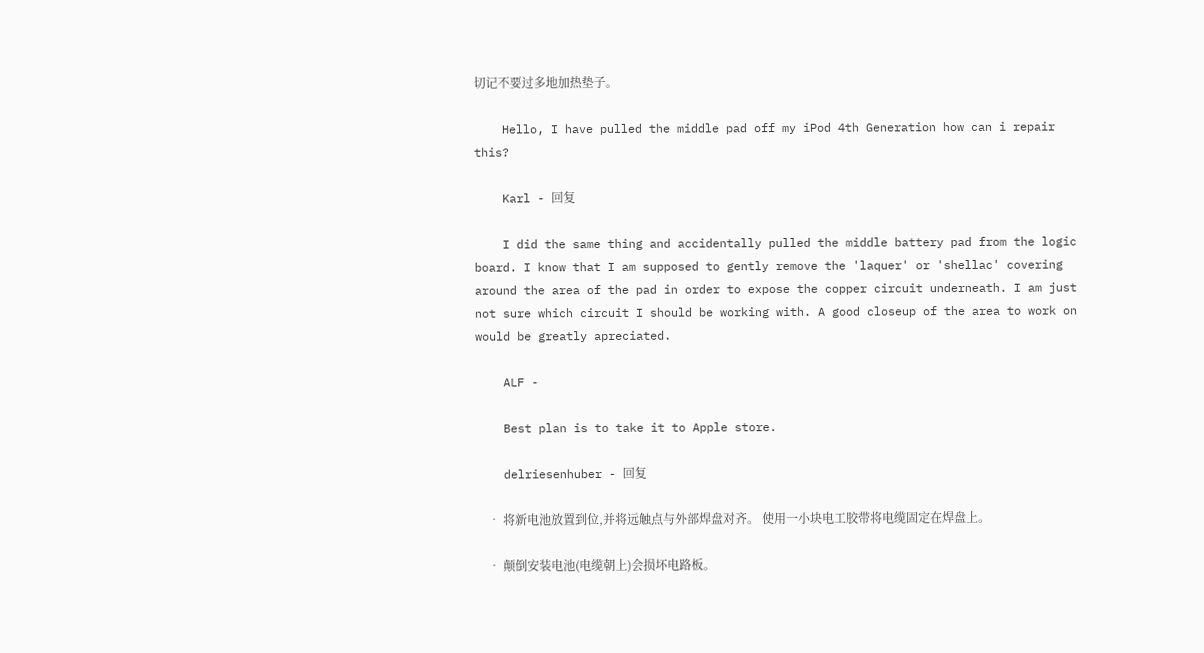切记不要过多地加热垫子。

    Hello, I have pulled the middle pad off my iPod 4th Generation how can i repair this?

    Karl - 回复

    I did the same thing and accidentally pulled the middle battery pad from the logic board. I know that I am supposed to gently remove the 'laquer' or 'shellac' covering around the area of the pad in order to expose the copper circuit underneath. I am just not sure which circuit I should be working with. A good closeup of the area to work on would be greatly apreciated.

    ALF -

    Best plan is to take it to Apple store.

    delriesenhuber - 回复

    • 将新电池放置到位,并将远触点与外部焊盘对齐。 使用一小块电工胶带将电缆固定在焊盘上。

    • 颠倒安装电池(电缆朝上)会损坏电路板。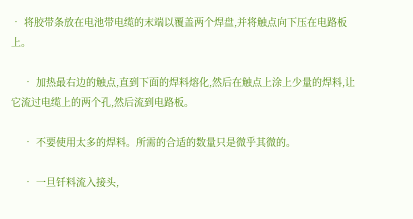• 将胶带条放在电池带电缆的末端以覆盖两个焊盘,并将触点向下压在电路板上。

    • 加热最右边的触点,直到下面的焊料熔化,然后在触点上涂上少量的焊料,让它流过电缆上的两个孔,然后流到电路板。

    • 不要使用太多的焊料。所需的合适的数量只是微乎其微的。

    • 一旦钎料流入接头,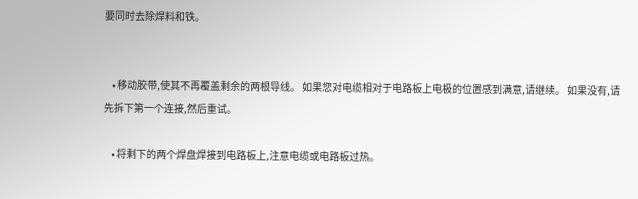要同时去除焊料和铁。


    • 移动胶带,使其不再覆盖剩余的两根导线。 如果您对电缆相对于电路板上电极的位置感到满意,请继续。 如果没有,请先拆下第一个连接,然后重试。

    • 将剩下的两个焊盘焊接到电路板上,注意电缆或电路板过热。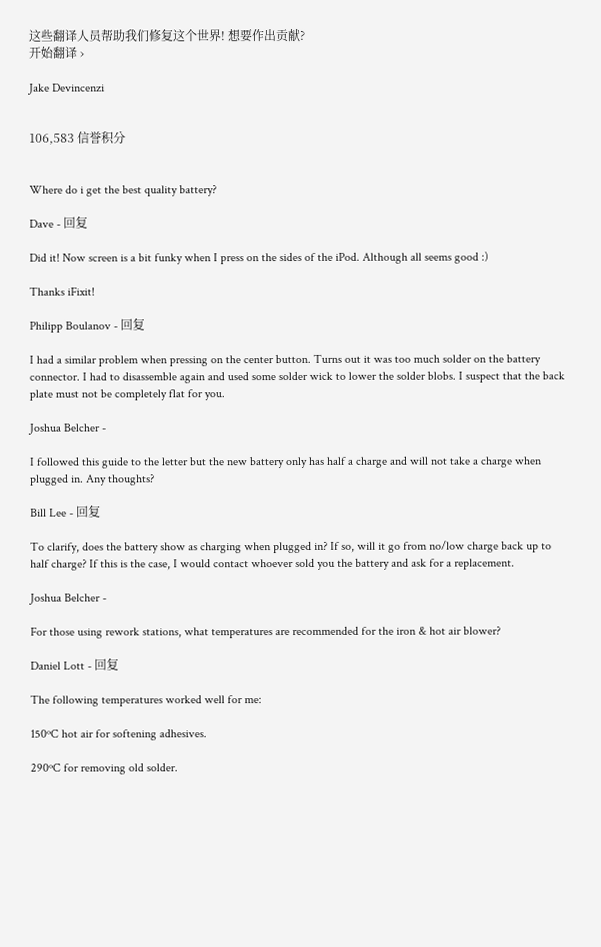这些翻译人员帮助我们修复这个世界! 想要作出贡献?
开始翻译 ›

Jake Devincenzi


106,583 信誉积分


Where do i get the best quality battery?

Dave - 回复

Did it! Now screen is a bit funky when I press on the sides of the iPod. Although all seems good :)

Thanks iFixit!

Philipp Boulanov - 回复

I had a similar problem when pressing on the center button. Turns out it was too much solder on the battery connector. I had to disassemble again and used some solder wick to lower the solder blobs. I suspect that the back plate must not be completely flat for you.

Joshua Belcher -

I followed this guide to the letter but the new battery only has half a charge and will not take a charge when plugged in. Any thoughts?

Bill Lee - 回复

To clarify, does the battery show as charging when plugged in? If so, will it go from no/low charge back up to half charge? If this is the case, I would contact whoever sold you the battery and ask for a replacement.

Joshua Belcher -

For those using rework stations, what temperatures are recommended for the iron & hot air blower?

Daniel Lott - 回复

The following temperatures worked well for me:

150ºC hot air for softening adhesives.

290ºC for removing old solder.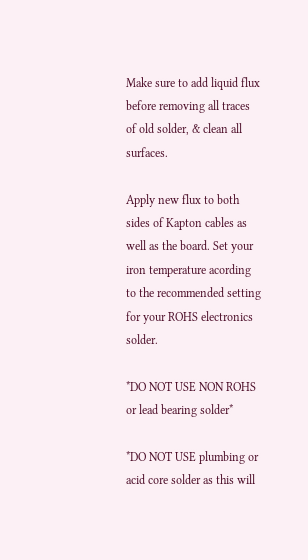Make sure to add liquid flux before removing all traces of old solder, & clean all surfaces.

Apply new flux to both sides of Kapton cables as well as the board. Set your iron temperature acording to the recommended setting for your ROHS electronics solder.

*DO NOT USE NON ROHS or lead bearing solder*

*DO NOT USE plumbing or acid core solder as this will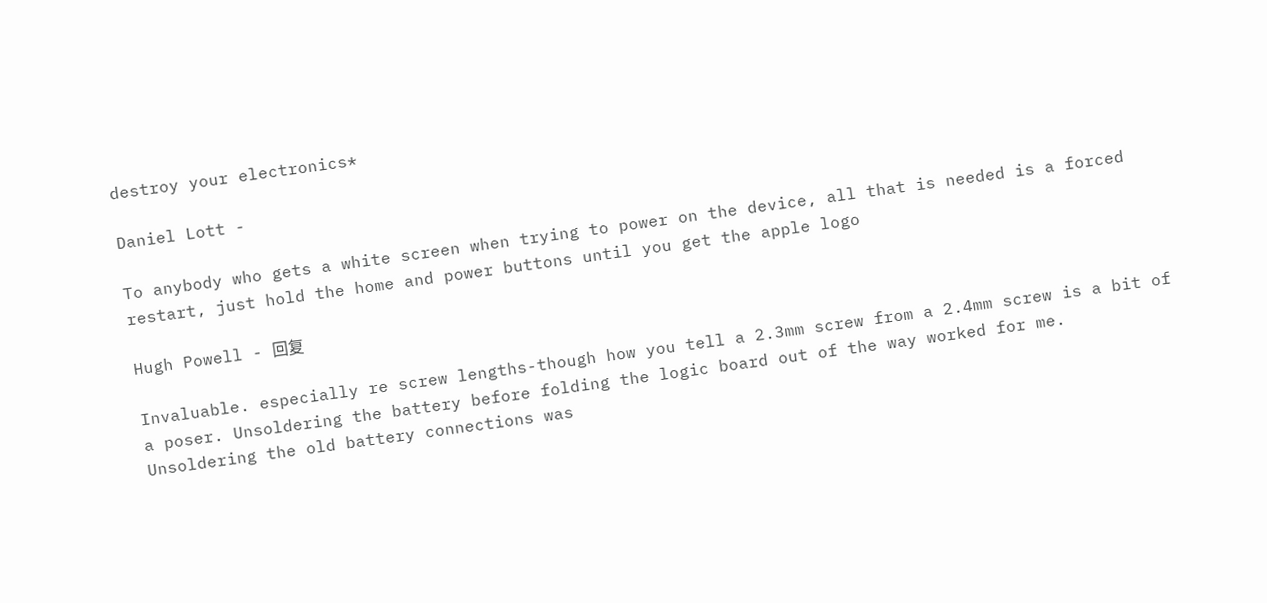destroy your electronics*

Daniel Lott -

To anybody who gets a white screen when trying to power on the device, all that is needed is a forced restart, just hold the home and power buttons until you get the apple logo

Hugh Powell - 回复

Invaluable. especially re screw lengths-though how you tell a 2.3mm screw from a 2.4mm screw is a bit of a poser. Unsoldering the battery before folding the logic board out of the way worked for me. Unsoldering the old battery connections was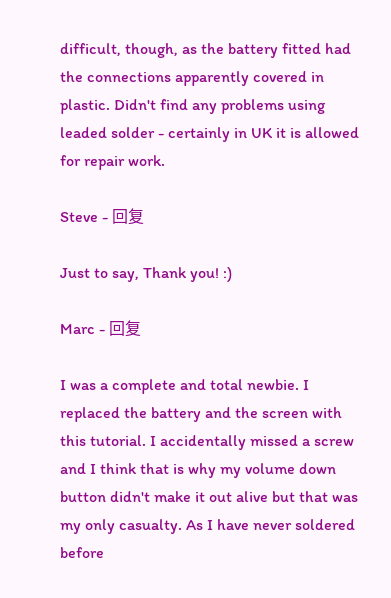difficult, though, as the battery fitted had the connections apparently covered in plastic. Didn't find any problems using leaded solder - certainly in UK it is allowed for repair work.

Steve - 回复

Just to say, Thank you! :)

Marc - 回复

I was a complete and total newbie. I replaced the battery and the screen with this tutorial. I accidentally missed a screw and I think that is why my volume down button didn't make it out alive but that was my only casualty. As I have never soldered before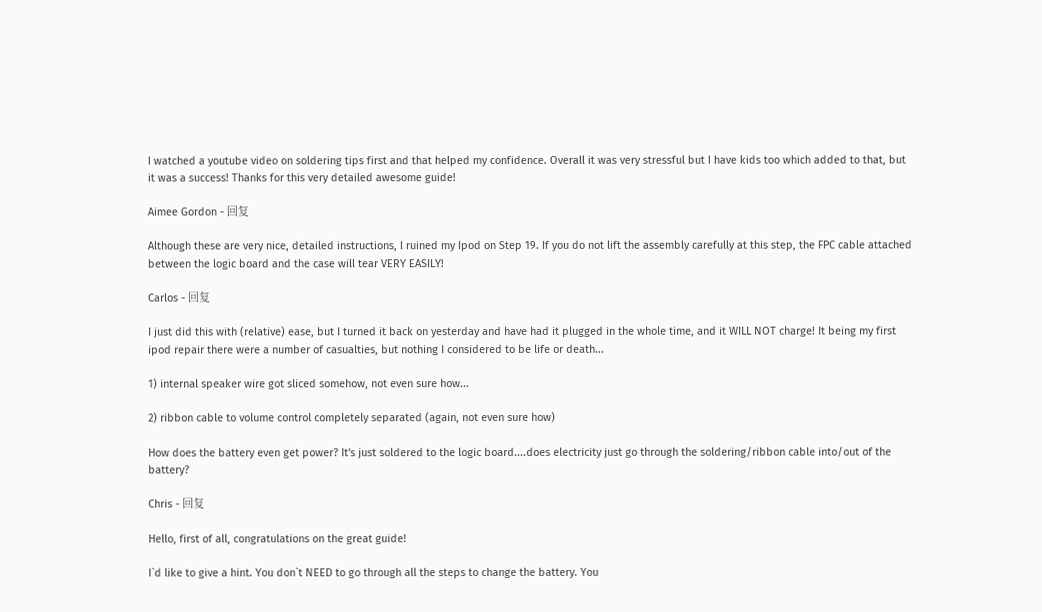I watched a youtube video on soldering tips first and that helped my confidence. Overall it was very stressful but I have kids too which added to that, but it was a success! Thanks for this very detailed awesome guide!

Aimee Gordon - 回复

Although these are very nice, detailed instructions, I ruined my Ipod on Step 19. If you do not lift the assembly carefully at this step, the FPC cable attached between the logic board and the case will tear VERY EASILY!

Carlos - 回复

I just did this with (relative) ease, but I turned it back on yesterday and have had it plugged in the whole time, and it WILL NOT charge! It being my first ipod repair there were a number of casualties, but nothing I considered to be life or death...

1) internal speaker wire got sliced somehow, not even sure how...

2) ribbon cable to volume control completely separated (again, not even sure how)

How does the battery even get power? It's just soldered to the logic board....does electricity just go through the soldering/ribbon cable into/out of the battery?

Chris - 回复

Hello, first of all, congratulations on the great guide!

I`d like to give a hint. You don`t NEED to go through all the steps to change the battery. You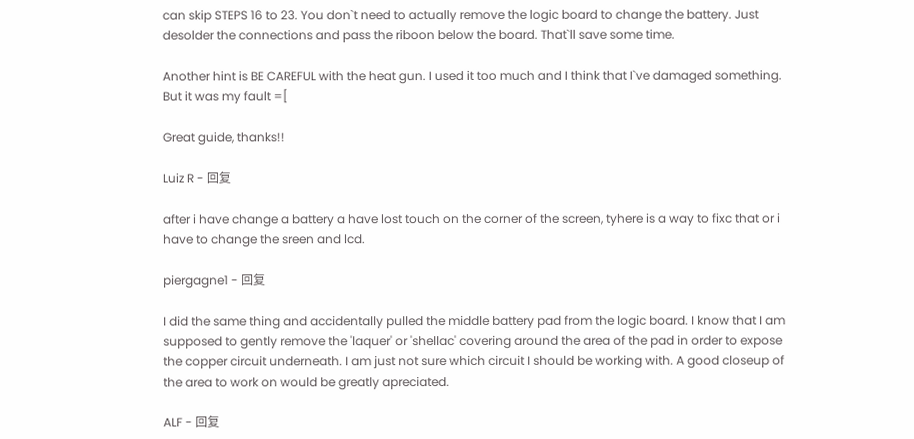can skip STEPS 16 to 23. You don`t need to actually remove the logic board to change the battery. Just desolder the connections and pass the riboon below the board. That`ll save some time.

Another hint is BE CAREFUL with the heat gun. I used it too much and I think that I`ve damaged something. But it was my fault =[

Great guide, thanks!!

Luiz R - 回复

after i have change a battery a have lost touch on the corner of the screen, tyhere is a way to fixc that or i have to change the sreen and lcd.

piergagne1 - 回复

I did the same thing and accidentally pulled the middle battery pad from the logic board. I know that I am supposed to gently remove the 'laquer' or 'shellac' covering around the area of the pad in order to expose the copper circuit underneath. I am just not sure which circuit I should be working with. A good closeup of the area to work on would be greatly apreciated.

ALF - 回复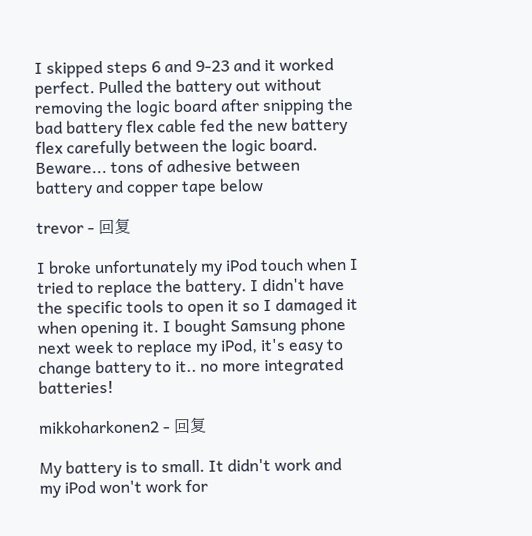I skipped steps 6 and 9-23 and it worked perfect. Pulled the battery out without removing the logic board after snipping the bad battery flex cable fed the new battery flex carefully between the logic board. Beware... tons of adhesive between battery and copper tape below

trevor - 回复

I broke unfortunately my iPod touch when I tried to replace the battery. I didn't have the specific tools to open it so I damaged it when opening it. I bought Samsung phone next week to replace my iPod, it's easy to change battery to it.. no more integrated batteries!

mikkoharkonen2 - 回复

My battery is to small. It didn't work and my iPod won't work for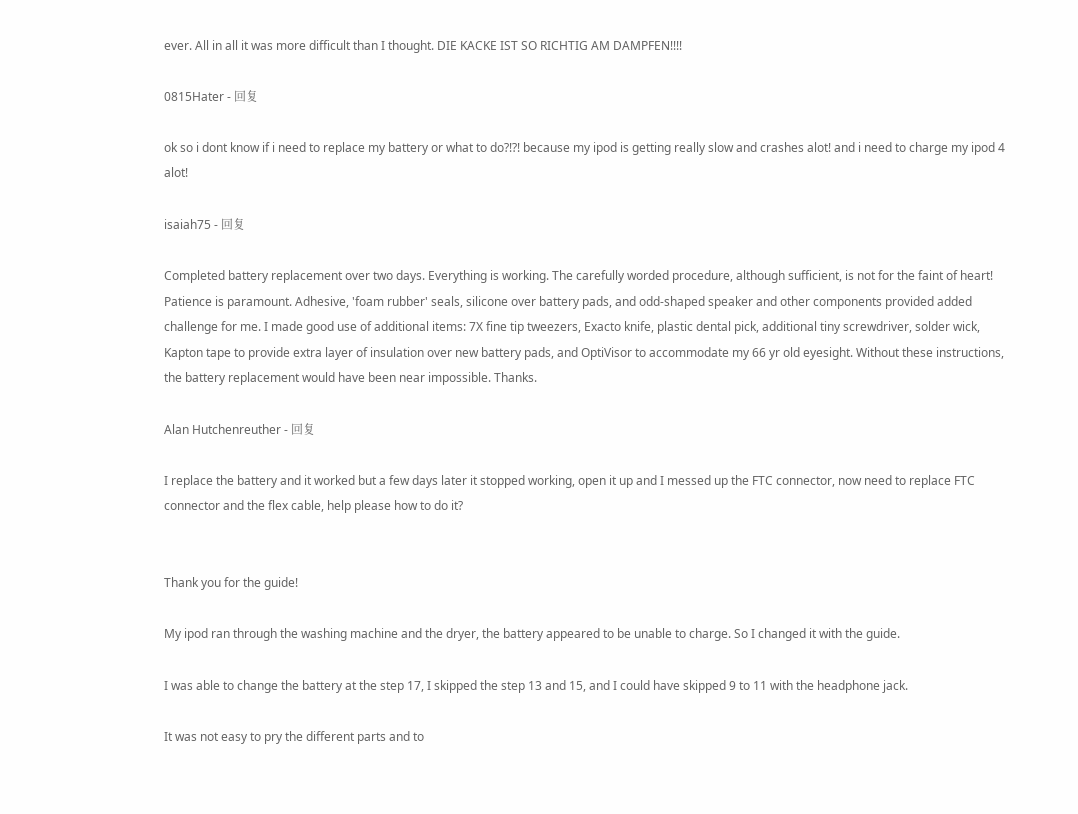ever. All in all it was more difficult than I thought. DIE KACKE IST SO RICHTIG AM DAMPFEN!!!!

0815Hater - 回复

ok so i dont know if i need to replace my battery or what to do?!?! because my ipod is getting really slow and crashes alot! and i need to charge my ipod 4 alot!

isaiah75 - 回复

Completed battery replacement over two days. Everything is working. The carefully worded procedure, although sufficient, is not for the faint of heart! Patience is paramount. Adhesive, 'foam rubber' seals, silicone over battery pads, and odd-shaped speaker and other components provided added challenge for me. I made good use of additional items: 7X fine tip tweezers, Exacto knife, plastic dental pick, additional tiny screwdriver, solder wick, Kapton tape to provide extra layer of insulation over new battery pads, and OptiVisor to accommodate my 66 yr old eyesight. Without these instructions, the battery replacement would have been near impossible. Thanks.

Alan Hutchenreuther - 回复

I replace the battery and it worked but a few days later it stopped working, open it up and I messed up the FTC connector, now need to replace FTC connector and the flex cable, help please how to do it?


Thank you for the guide!

My ipod ran through the washing machine and the dryer, the battery appeared to be unable to charge. So I changed it with the guide.

I was able to change the battery at the step 17, I skipped the step 13 and 15, and I could have skipped 9 to 11 with the headphone jack.

It was not easy to pry the different parts and to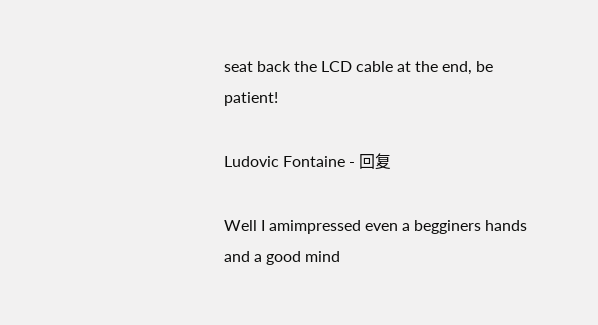seat back the LCD cable at the end, be patient!

Ludovic Fontaine - 回复

Well I amimpressed even a begginers hands and a good mind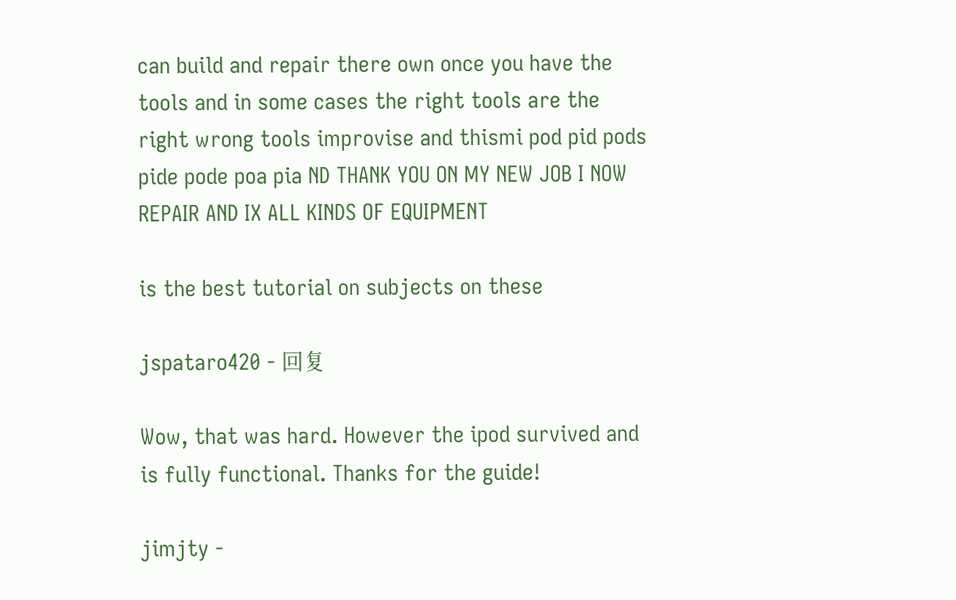can build and repair there own once you have the tools and in some cases the right tools are the right wrong tools improvise and thismi pod pid pods pide pode poa pia ND THANK YOU ON MY NEW JOB I NOW REPAIR AND IX ALL KINDS OF EQUIPMENT

is the best tutorial on subjects on these

jspataro420 - 回复

Wow, that was hard. However the ipod survived and is fully functional. Thanks for the guide!

jimjty -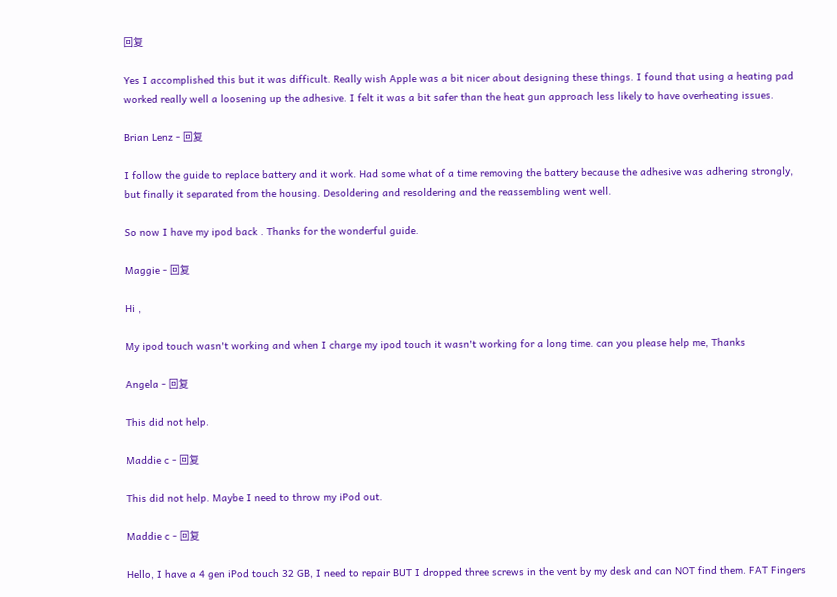回复

Yes I accomplished this but it was difficult. Really wish Apple was a bit nicer about designing these things. I found that using a heating pad worked really well a loosening up the adhesive. I felt it was a bit safer than the heat gun approach less likely to have overheating issues.

Brian Lenz - 回复

I follow the guide to replace battery and it work. Had some what of a time removing the battery because the adhesive was adhering strongly, but finally it separated from the housing. Desoldering and resoldering and the reassembling went well.

So now I have my ipod back . Thanks for the wonderful guide.

Maggie - 回复

Hi ,

My ipod touch wasn't working and when I charge my ipod touch it wasn't working for a long time. can you please help me, Thanks

Angela - 回复

This did not help.

Maddie c - 回复

This did not help. Maybe I need to throw my iPod out.

Maddie c - 回复

Hello, I have a 4 gen iPod touch 32 GB, I need to repair BUT I dropped three screws in the vent by my desk and can NOT find them. FAT Fingers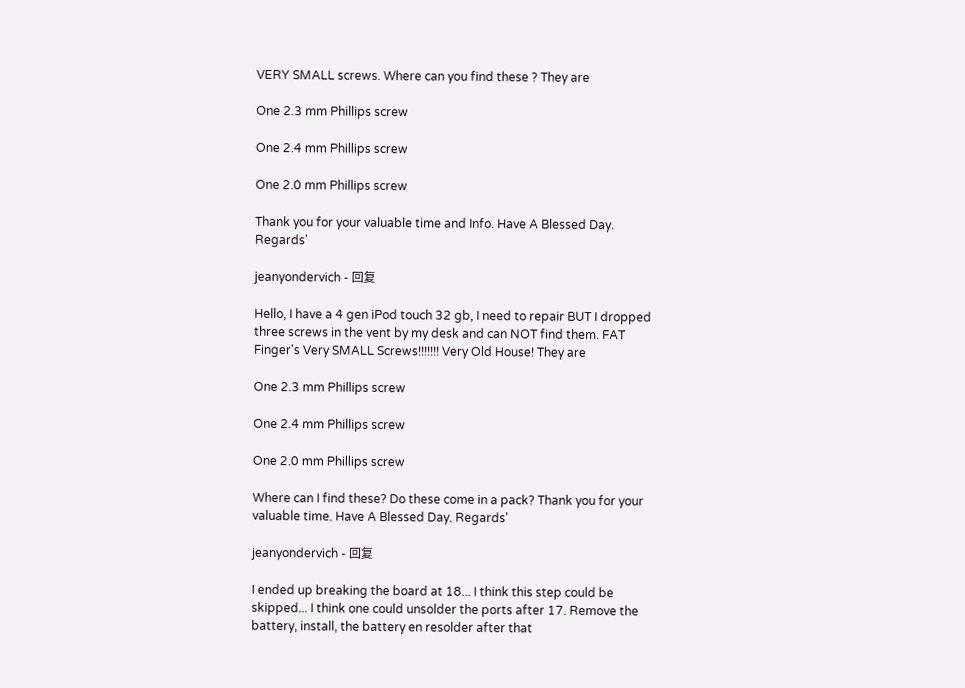VERY SMALL screws. Where can you find these ? They are

One 2.3 mm Phillips screw

One 2.4 mm Phillips screw

One 2.0 mm Phillips screw

Thank you for your valuable time and Info. Have A Blessed Day. Regards'

jeanyondervich - 回复

Hello, I have a 4 gen iPod touch 32 gb, I need to repair BUT I dropped three screws in the vent by my desk and can NOT find them. FAT Finger's Very SMALL Screws!!!!!!! Very Old House! They are

One 2.3 mm Phillips screw

One 2.4 mm Phillips screw

One 2.0 mm Phillips screw

Where can I find these? Do these come in a pack? Thank you for your valuable time. Have A Blessed Day. Regards'

jeanyondervich - 回复

I ended up breaking the board at 18... I think this step could be skipped... I think one could unsolder the ports after 17. Remove the battery, install, the battery en resolder after that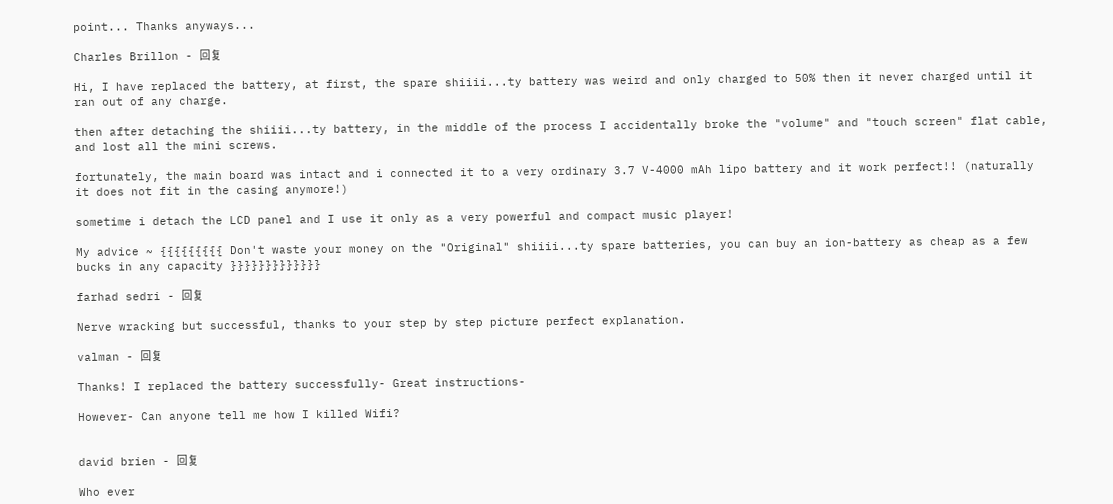point... Thanks anyways...

Charles Brillon - 回复

Hi, I have replaced the battery, at first, the spare shiiii...ty battery was weird and only charged to 50% then it never charged until it ran out of any charge.

then after detaching the shiiii...ty battery, in the middle of the process I accidentally broke the "volume" and "touch screen" flat cable, and lost all the mini screws.

fortunately, the main board was intact and i connected it to a very ordinary 3.7 V-4000 mAh lipo battery and it work perfect!! (naturally it does not fit in the casing anymore!)

sometime i detach the LCD panel and I use it only as a very powerful and compact music player!

My advice ~ {{{{{{{{{ Don't waste your money on the "Original" shiiii...ty spare batteries, you can buy an ion-battery as cheap as a few bucks in any capacity }}}}}}}}}}}}}

farhad sedri - 回复

Nerve wracking but successful, thanks to your step by step picture perfect explanation.

valman - 回复

Thanks! I replaced the battery successfully- Great instructions-

However- Can anyone tell me how I killed Wifi?


david brien - 回复

Who ever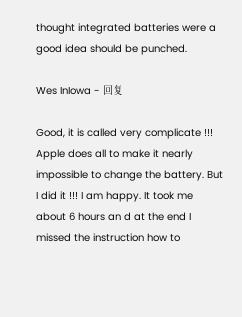thought integrated batteries were a good idea should be punched.

Wes InIowa - 回复

Good, it is called very complicate !!! Apple does all to make it nearly impossible to change the battery. But I did it !!! I am happy. It took me about 6 hours an d at the end I missed the instruction how to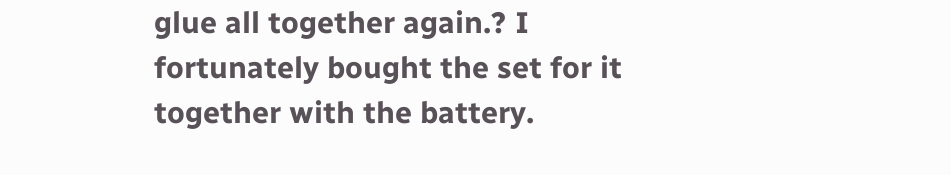glue all together again.? I fortunately bought the set for it together with the battery.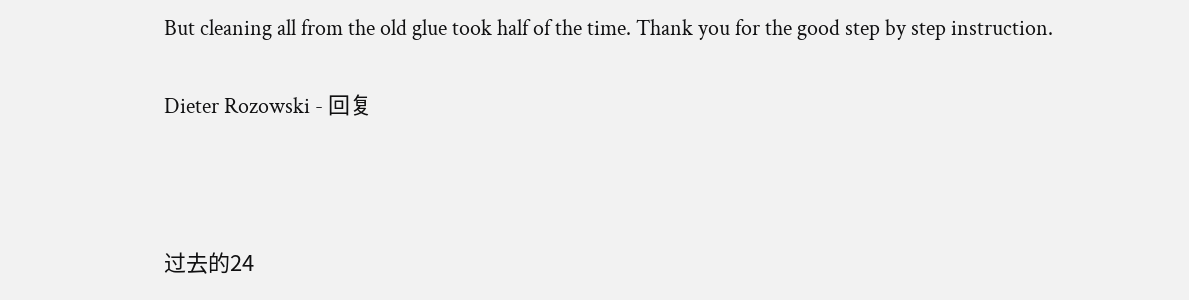But cleaning all from the old glue took half of the time. Thank you for the good step by step instruction.

Dieter Rozowski - 回复



过去的24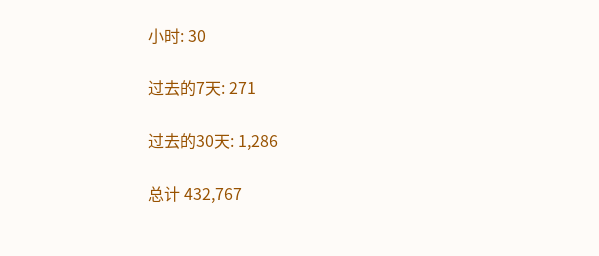小时: 30

过去的7天: 271

过去的30天: 1,286

总计 432,767